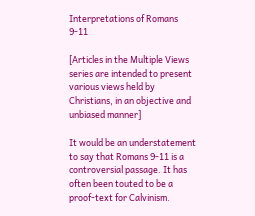Interpretations of Romans 9-11

[Articles in the Multiple Views series are intended to present various views held by Christians, in an objective and unbiased manner]

It would be an understatement to say that Romans 9-11 is a controversial passage. It has often been touted to be a proof-text for Calvinism.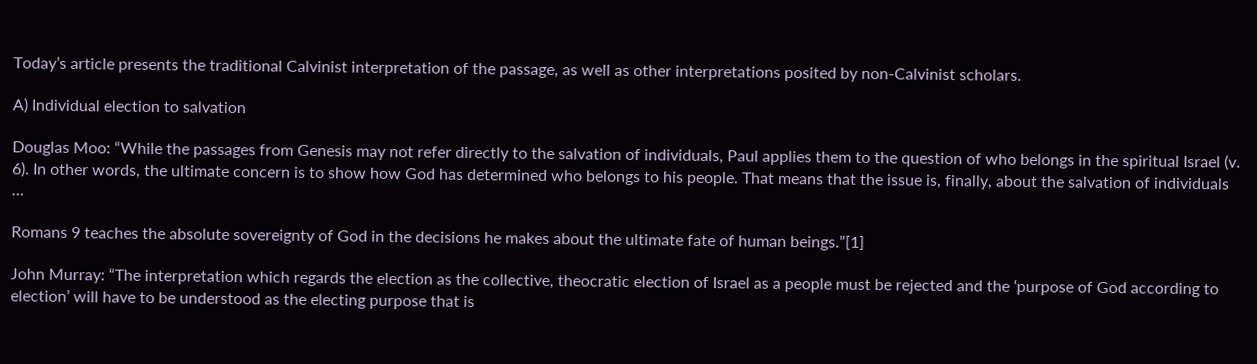Today’s article presents the traditional Calvinist interpretation of the passage, as well as other interpretations posited by non-Calvinist scholars.

A) Individual election to salvation

Douglas Moo: “While the passages from Genesis may not refer directly to the salvation of individuals, Paul applies them to the question of who belongs in the spiritual Israel (v. 6). In other words, the ultimate concern is to show how God has determined who belongs to his people. That means that the issue is, finally, about the salvation of individuals …

Romans 9 teaches the absolute sovereignty of God in the decisions he makes about the ultimate fate of human beings.”[1]

John Murray: “The interpretation which regards the election as the collective, theocratic election of Israel as a people must be rejected and the ‘purpose of God according to election’ will have to be understood as the electing purpose that is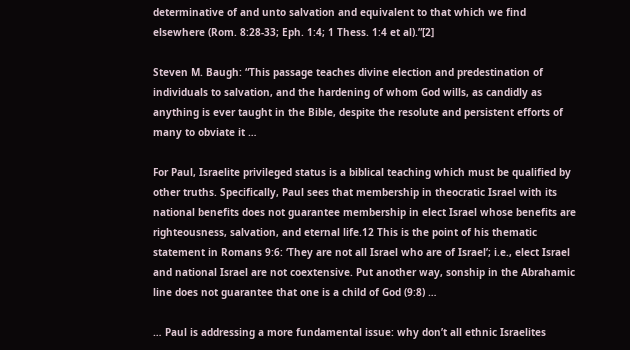determinative of and unto salvation and equivalent to that which we find elsewhere (Rom. 8:28-33; Eph. 1:4; 1 Thess. 1:4 et al).”[2]

Steven M. Baugh: “This passage teaches divine election and predestination of individuals to salvation, and the hardening of whom God wills, as candidly as anything is ever taught in the Bible, despite the resolute and persistent efforts of many to obviate it …

For Paul, Israelite privileged status is a biblical teaching which must be qualified by other truths. Specifically, Paul sees that membership in theocratic Israel with its national benefits does not guarantee membership in elect Israel whose benefits are righteousness, salvation, and eternal life.12 This is the point of his thematic statement in Romans 9:6: ‘They are not all Israel who are of Israel’; i.e., elect Israel and national Israel are not coextensive. Put another way, sonship in the Abrahamic line does not guarantee that one is a child of God (9:8) …

… Paul is addressing a more fundamental issue: why don’t all ethnic Israelites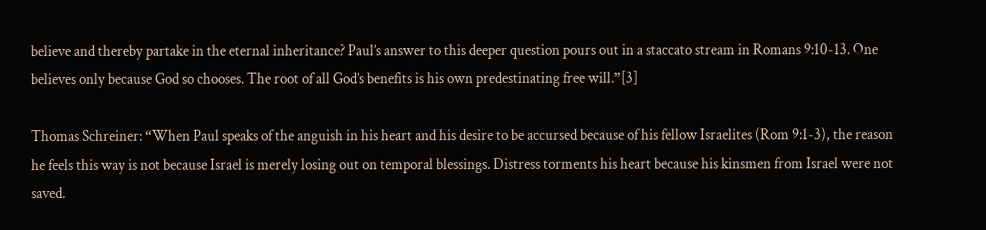believe and thereby partake in the eternal inheritance? Paul’s answer to this deeper question pours out in a staccato stream in Romans 9:10-13. One believes only because God so chooses. The root of all God’s benefits is his own predestinating free will.”[3]

Thomas Schreiner: “When Paul speaks of the anguish in his heart and his desire to be accursed because of his fellow Israelites (Rom 9:1-3), the reason he feels this way is not because Israel is merely losing out on temporal blessings. Distress torments his heart because his kinsmen from Israel were not saved.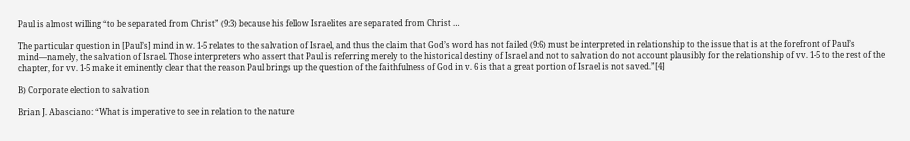Paul is almost willing “to be separated from Christ” (9:3) because his fellow Israelites are separated from Christ …

The particular question in [Paul’s] mind in w. 1-5 relates to the salvation of Israel, and thus the claim that God’s word has not failed (9:6) must be interpreted in relationship to the issue that is at the forefront of Paul’s mind—namely, the salvation of Israel. Those interpreters who assert that Paul is referring merely to the historical destiny of Israel and not to salvation do not account plausibly for the relationship of vv. 1-5 to the rest of the chapter, for vv. 1-5 make it eminently clear that the reason Paul brings up the question of the faithfulness of God in v. 6 is that a great portion of Israel is not saved.”[4]

B) Corporate election to salvation

Brian J. Abasciano: “What is imperative to see in relation to the nature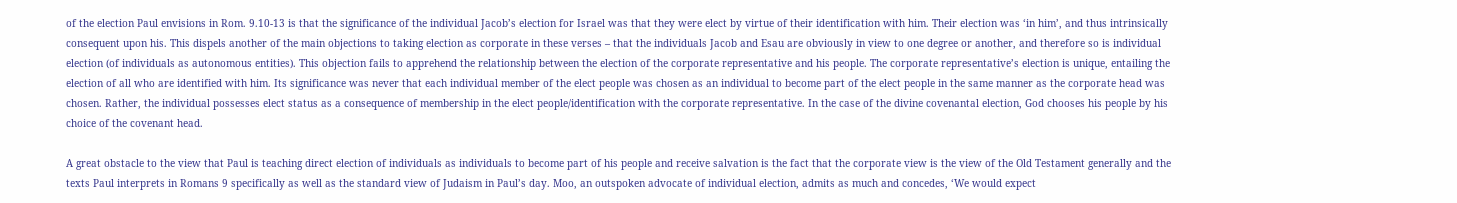of the election Paul envisions in Rom. 9.10-13 is that the significance of the individual Jacob’s election for Israel was that they were elect by virtue of their identification with him. Their election was ‘in him’, and thus intrinsically consequent upon his. This dispels another of the main objections to taking election as corporate in these verses – that the individuals Jacob and Esau are obviously in view to one degree or another, and therefore so is individual election (of individuals as autonomous entities). This objection fails to apprehend the relationship between the election of the corporate representative and his people. The corporate representative’s election is unique, entailing the election of all who are identified with him. Its significance was never that each individual member of the elect people was chosen as an individual to become part of the elect people in the same manner as the corporate head was chosen. Rather, the individual possesses elect status as a consequence of membership in the elect people/identification with the corporate representative. In the case of the divine covenantal election, God chooses his people by his choice of the covenant head.

A great obstacle to the view that Paul is teaching direct election of individuals as individuals to become part of his people and receive salvation is the fact that the corporate view is the view of the Old Testament generally and the texts Paul interprets in Romans 9 specifically as well as the standard view of Judaism in Paul’s day. Moo, an outspoken advocate of individual election, admits as much and concedes, ‘We would expect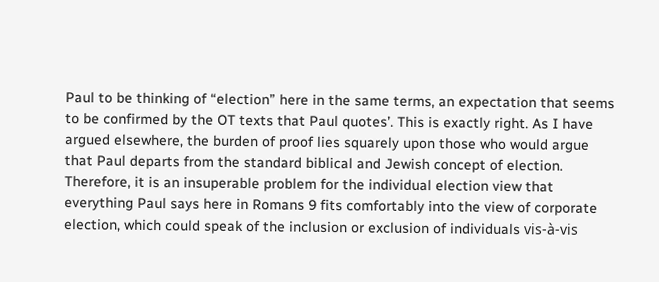Paul to be thinking of “election” here in the same terms, an expectation that seems to be confirmed by the OT texts that Paul quotes’. This is exactly right. As I have argued elsewhere, the burden of proof lies squarely upon those who would argue that Paul departs from the standard biblical and Jewish concept of election. Therefore, it is an insuperable problem for the individual election view that everything Paul says here in Romans 9 fits comfortably into the view of corporate election, which could speak of the inclusion or exclusion of individuals vis-à-vis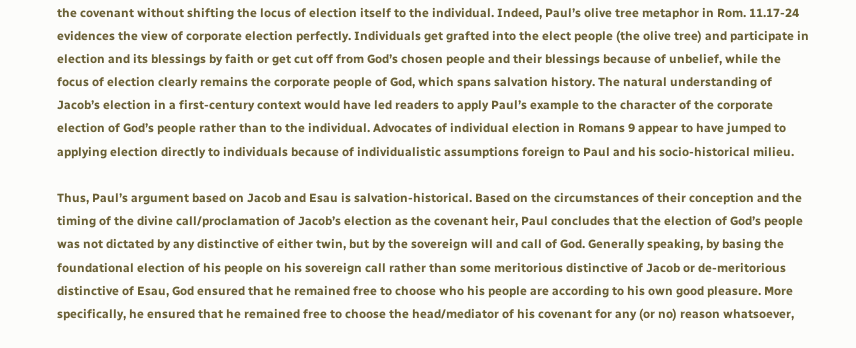the covenant without shifting the locus of election itself to the individual. Indeed, Paul’s olive tree metaphor in Rom. 11.17-24 evidences the view of corporate election perfectly. Individuals get grafted into the elect people (the olive tree) and participate in election and its blessings by faith or get cut off from God’s chosen people and their blessings because of unbelief, while the focus of election clearly remains the corporate people of God, which spans salvation history. The natural understanding of Jacob’s election in a first-century context would have led readers to apply Paul’s example to the character of the corporate election of God’s people rather than to the individual. Advocates of individual election in Romans 9 appear to have jumped to applying election directly to individuals because of individualistic assumptions foreign to Paul and his socio-historical milieu.

Thus, Paul’s argument based on Jacob and Esau is salvation-historical. Based on the circumstances of their conception and the timing of the divine call/proclamation of Jacob’s election as the covenant heir, Paul concludes that the election of God’s people was not dictated by any distinctive of either twin, but by the sovereign will and call of God. Generally speaking, by basing the foundational election of his people on his sovereign call rather than some meritorious distinctive of Jacob or de-meritorious distinctive of Esau, God ensured that he remained free to choose who his people are according to his own good pleasure. More specifically, he ensured that he remained free to choose the head/mediator of his covenant for any (or no) reason whatsoever,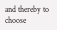and thereby to choose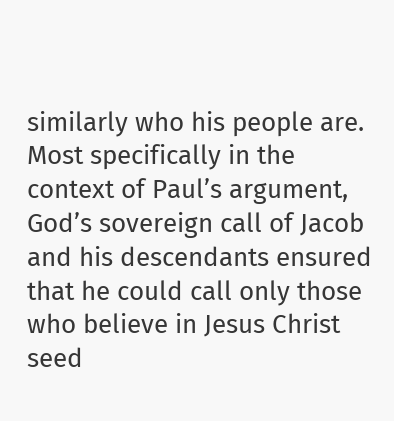similarly who his people are. Most specifically in the context of Paul’s argument, God’s sovereign call of Jacob and his descendants ensured that he could call only those who believe in Jesus Christ seed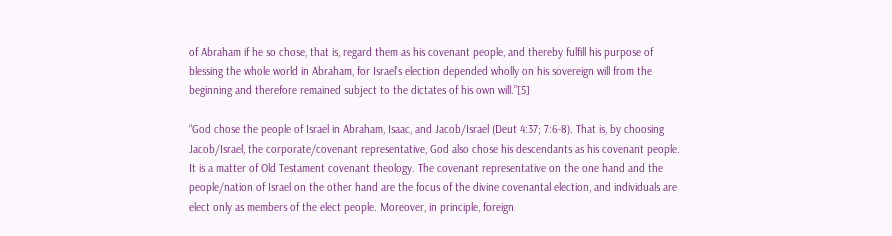of Abraham if he so chose, that is, regard them as his covenant people, and thereby fulfill his purpose of blessing the whole world in Abraham, for Israel’s election depended wholly on his sovereign will from the beginning and therefore remained subject to the dictates of his own will.”[5]

“God chose the people of Israel in Abraham, Isaac, and Jacob/Israel (Deut 4:37; 7:6-8). That is, by choosing Jacob/Israel, the corporate/covenant representative, God also chose his descendants as his covenant people. It is a matter of Old Testament covenant theology. The covenant representative on the one hand and the people/nation of Israel on the other hand are the focus of the divine covenantal election, and individuals are elect only as members of the elect people. Moreover, in principle, foreign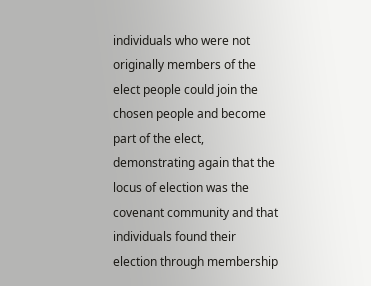individuals who were not originally members of the elect people could join the chosen people and become part of the elect, demonstrating again that the locus of election was the covenant community and that individuals found their election through membership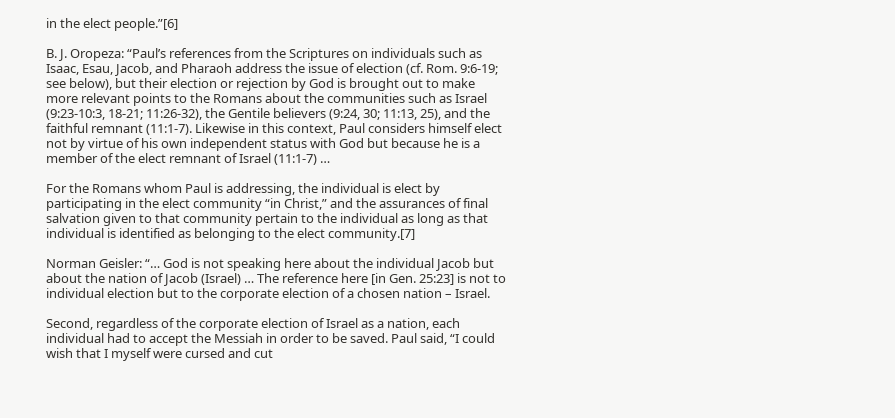in the elect people.”[6]

B. J. Oropeza: “Paul’s references from the Scriptures on individuals such as Isaac, Esau, Jacob, and Pharaoh address the issue of election (cf. Rom. 9:6-19; see below), but their election or rejection by God is brought out to make more relevant points to the Romans about the communities such as Israel (9:23-10:3, 18-21; 11:26-32), the Gentile believers (9:24, 30; 11:13, 25), and the faithful remnant (11:1-7). Likewise in this context, Paul considers himself elect not by virtue of his own independent status with God but because he is a member of the elect remnant of Israel (11:1-7) …

For the Romans whom Paul is addressing, the individual is elect by participating in the elect community “in Christ,” and the assurances of final salvation given to that community pertain to the individual as long as that individual is identified as belonging to the elect community.[7]

Norman Geisler: “… God is not speaking here about the individual Jacob but about the nation of Jacob (Israel) … The reference here [in Gen. 25:23] is not to individual election but to the corporate election of a chosen nation – Israel.

Second, regardless of the corporate election of Israel as a nation, each individual had to accept the Messiah in order to be saved. Paul said, “I could wish that I myself were cursed and cut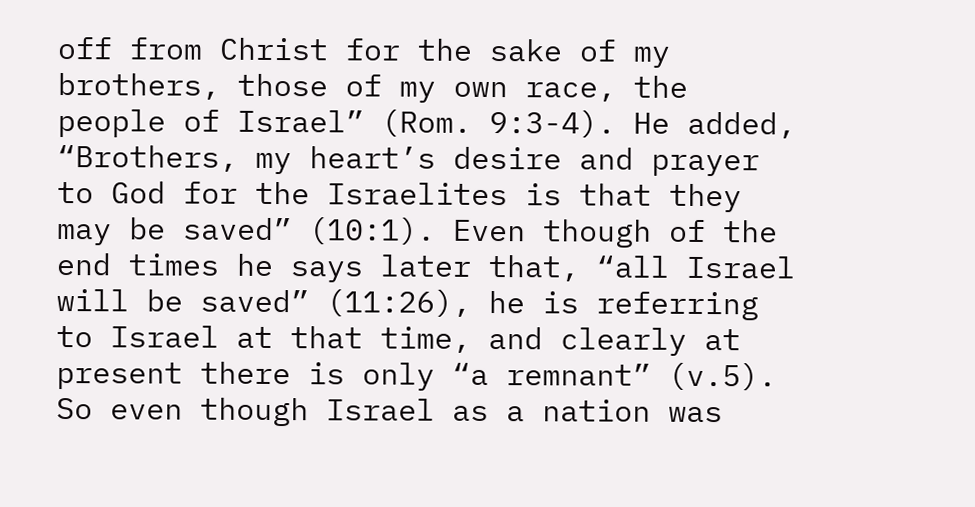off from Christ for the sake of my brothers, those of my own race, the people of Israel” (Rom. 9:3-4). He added, “Brothers, my heart’s desire and prayer to God for the Israelites is that they may be saved” (10:1). Even though of the end times he says later that, “all Israel will be saved” (11:26), he is referring to Israel at that time, and clearly at present there is only “a remnant” (v.5). So even though Israel as a nation was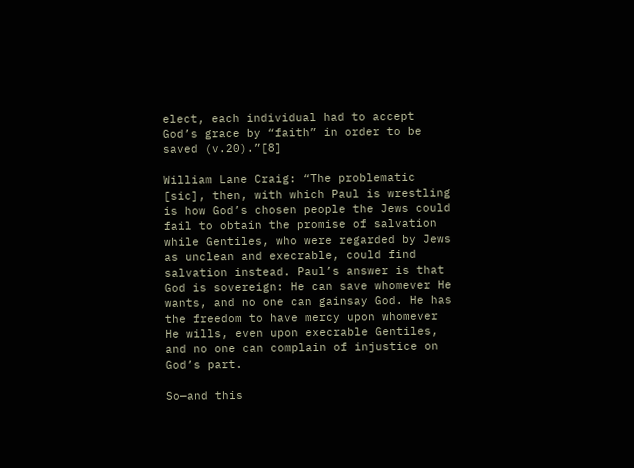elect, each individual had to accept God’s grace by “faith” in order to be saved (v.20).”[8]

William Lane Craig: “The problematic [sic], then, with which Paul is wrestling is how God’s chosen people the Jews could fail to obtain the promise of salvation while Gentiles, who were regarded by Jews as unclean and execrable, could find salvation instead. Paul’s answer is that God is sovereign: He can save whomever He wants, and no one can gainsay God. He has the freedom to have mercy upon whomever He wills, even upon execrable Gentiles, and no one can complain of injustice on God’s part.

So—and this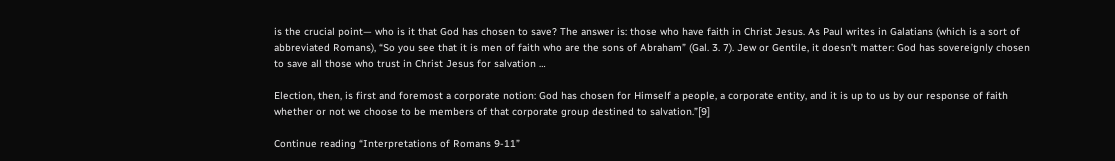is the crucial point— who is it that God has chosen to save? The answer is: those who have faith in Christ Jesus. As Paul writes in Galatians (which is a sort of abbreviated Romans), “So you see that it is men of faith who are the sons of Abraham” (Gal. 3. 7). Jew or Gentile, it doesn’t matter: God has sovereignly chosen to save all those who trust in Christ Jesus for salvation …

Election, then, is first and foremost a corporate notion: God has chosen for Himself a people, a corporate entity, and it is up to us by our response of faith whether or not we choose to be members of that corporate group destined to salvation.”[9]

Continue reading “Interpretations of Romans 9-11”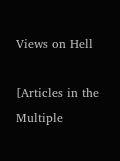Views on Hell

[Articles in the Multiple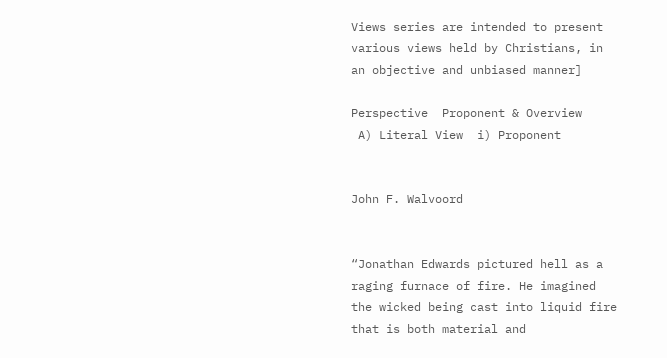Views series are intended to present various views held by Christians, in an objective and unbiased manner]

Perspective  Proponent & Overview
 A) Literal View  i) Proponent


John F. Walvoord


“Jonathan Edwards pictured hell as a raging furnace of fire. He imagined the wicked being cast into liquid fire that is both material and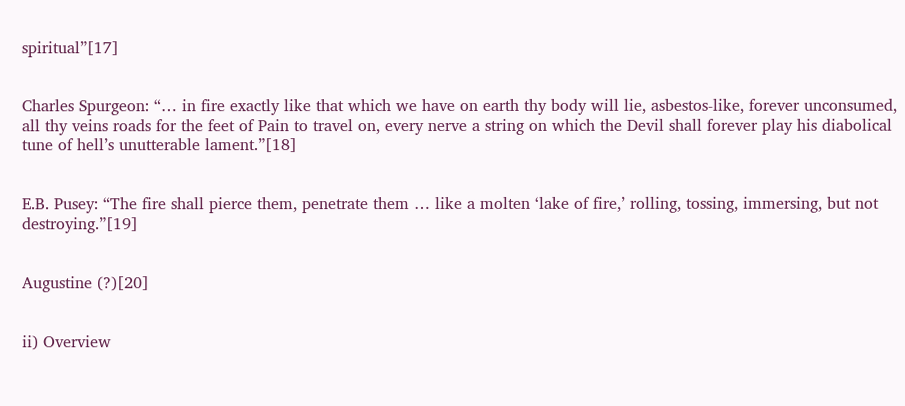spiritual”[17]


Charles Spurgeon: “… in fire exactly like that which we have on earth thy body will lie, asbestos-like, forever unconsumed, all thy veins roads for the feet of Pain to travel on, every nerve a string on which the Devil shall forever play his diabolical tune of hell’s unutterable lament.”[18]


E.B. Pusey: “The fire shall pierce them, penetrate them … like a molten ‘lake of fire,’ rolling, tossing, immersing, but not destroying.”[19]


Augustine (?)[20]


ii) Overview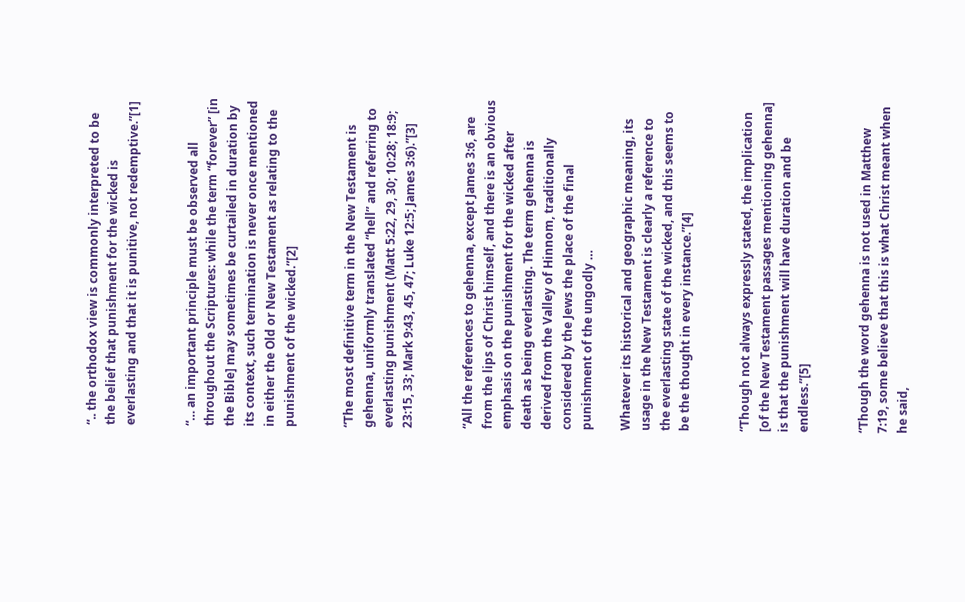“.. the orthodox view is commonly interpreted to be the belief that punishment for the wicked is everlasting and that it is punitive, not redemptive.”[1]


“… an important principle must be observed all throughout the Scriptures: while the term “forever” [in the Bible] may sometimes be curtailed in duration by its context, such termination is never once mentioned in either the Old or New Testament as relating to the punishment of the wicked.”[2]


“The most definitive term in the New Testament is gehenna, uniformly translated “hell” and referring to everlasting punishment (Matt 5:22, 29, 30; 10:28; 18:9; 23:15, 33; Mark 9:43, 45, 47; Luke 12:5; James 3:6).”[3]


“All the references to gehenna, except James 3:6, are from the lips of Christ himself, and there is an obvious emphasis on the punishment for the wicked after death as being everlasting. The term gehenna is derived from the Valley of Hinnom, traditionally considered by the Jews the place of the final punishment of the ungodly …

Whatever its historical and geographic meaning, its usage in the New Testament is clearly a reference to the everlasting state of the wicked, and this seems to be the thought in every instance.”[4]


“Though not always expressly stated, the implication [of the New Testament passages mentioning gehenna] is that the punishment will have duration and be endless.”[5]


“Though the word gehenna is not used in Matthew 7:19, some believe that this is what Christ meant when he said,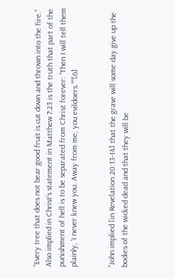“Every tree that does not bear good fruit is cut down and thrown into the fire.” Also implied in Christ’s statement in Matthew 7:23 is the truth that part of the punishment of hell is to be separated from Christ forever: “Then I will tell them plainly, ‘I never knew you. Away from me, you evildoers.’””[6]


“John implied [in Revelation 20:13-14] that the grave will some day give up the bodies of the wicked dead and that they will be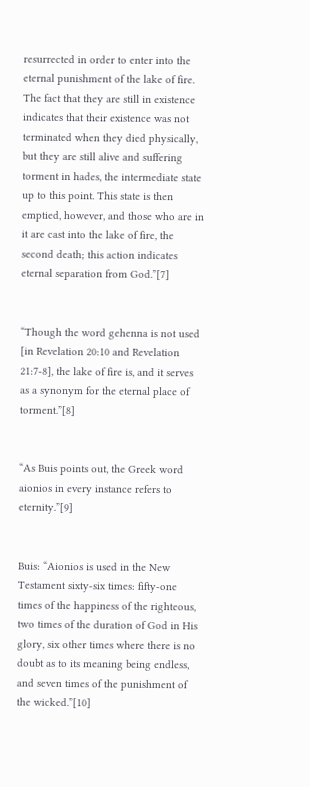resurrected in order to enter into the eternal punishment of the lake of fire. The fact that they are still in existence indicates that their existence was not terminated when they died physically, but they are still alive and suffering torment in hades, the intermediate state up to this point. This state is then emptied, however, and those who are in it are cast into the lake of fire, the second death; this action indicates eternal separation from God.”[7]


“Though the word gehenna is not used [in Revelation 20:10 and Revelation 21:7-8], the lake of fire is, and it serves as a synonym for the eternal place of torment.”[8]


“As Buis points out, the Greek word aionios in every instance refers to eternity.”[9]


Buis: “Aionios is used in the New Testament sixty-six times: fifty-one times of the happiness of the righteous, two times of the duration of God in His glory, six other times where there is no doubt as to its meaning being endless, and seven times of the punishment of the wicked.”[10]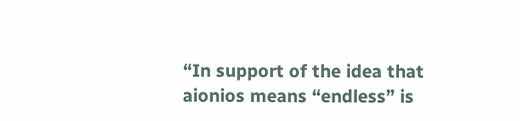“In support of the idea that aionios means “endless” is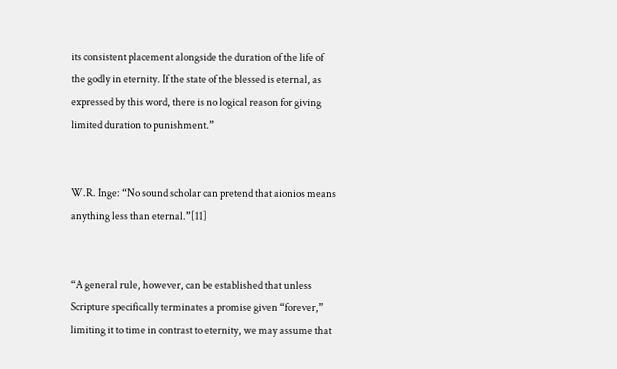its consistent placement alongside the duration of the life of the godly in eternity. If the state of the blessed is eternal, as expressed by this word, there is no logical reason for giving limited duration to punishment.”


W.R. Inge: “No sound scholar can pretend that aionios means anything less than eternal.”[11]


“A general rule, however, can be established that unless Scripture specifically terminates a promise given “forever,” limiting it to time in contrast to eternity, we may assume that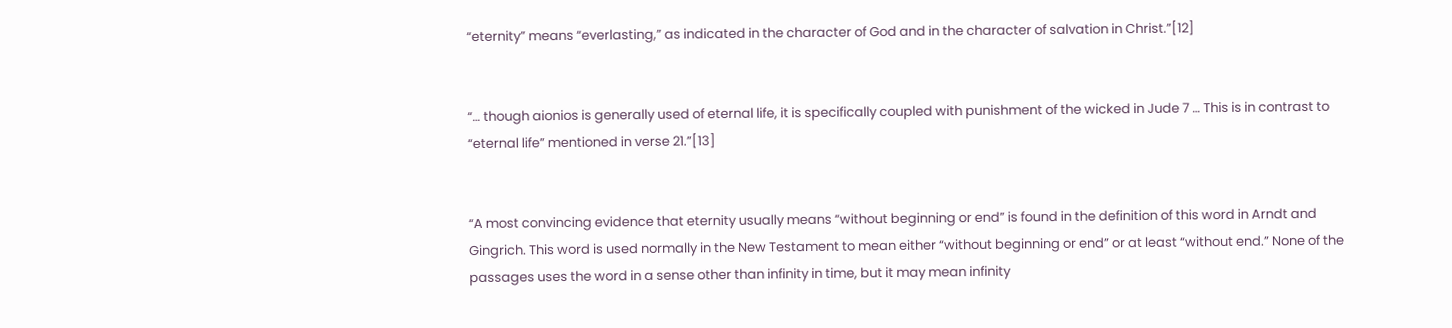“eternity” means “everlasting,” as indicated in the character of God and in the character of salvation in Christ.”[12]


“… though aionios is generally used of eternal life, it is specifically coupled with punishment of the wicked in Jude 7 … This is in contrast to “eternal life” mentioned in verse 21.”[13]


“A most convincing evidence that eternity usually means “without beginning or end” is found in the definition of this word in Arndt and Gingrich. This word is used normally in the New Testament to mean either “without beginning or end” or at least “without end.” None of the passages uses the word in a sense other than infinity in time, but it may mean infinity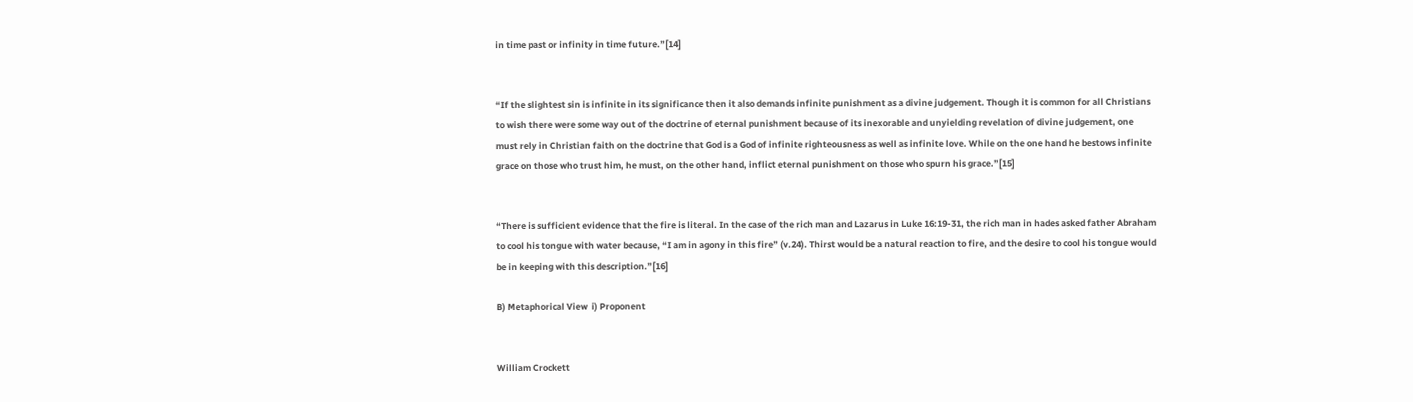in time past or infinity in time future.”[14]


“If the slightest sin is infinite in its significance then it also demands infinite punishment as a divine judgement. Though it is common for all Christians to wish there were some way out of the doctrine of eternal punishment because of its inexorable and unyielding revelation of divine judgement, one must rely in Christian faith on the doctrine that God is a God of infinite righteousness as well as infinite love. While on the one hand he bestows infinite grace on those who trust him, he must, on the other hand, inflict eternal punishment on those who spurn his grace.”[15]


“There is sufficient evidence that the fire is literal. In the case of the rich man and Lazarus in Luke 16:19-31, the rich man in hades asked father Abraham to cool his tongue with water because, “I am in agony in this fire” (v.24). Thirst would be a natural reaction to fire, and the desire to cool his tongue would be in keeping with this description.”[16]

B) Metaphorical View  i) Proponent


William Crockett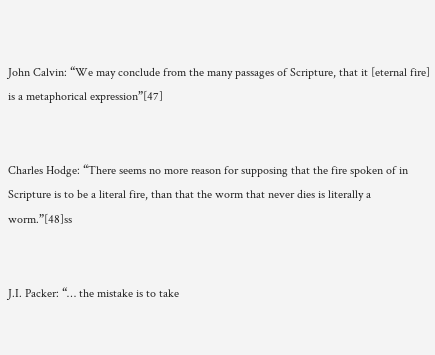John Calvin: “We may conclude from the many passages of Scripture, that it [eternal fire] is a metaphorical expression”[47]


Charles Hodge: “There seems no more reason for supposing that the fire spoken of in Scripture is to be a literal fire, than that the worm that never dies is literally a worm.”[48]ss


J.I. Packer: “… the mistake is to take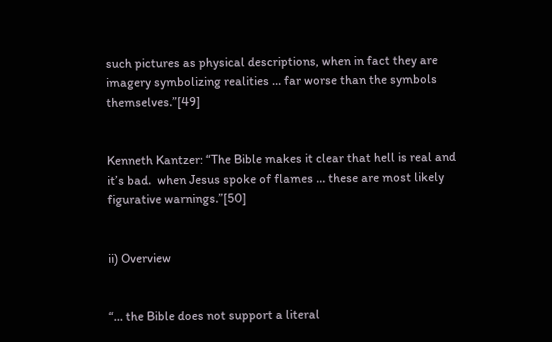such pictures as physical descriptions, when in fact they are imagery symbolizing realities … far worse than the symbols themselves.”[49]


Kenneth Kantzer: “The Bible makes it clear that hell is real and it’s bad.  when Jesus spoke of flames … these are most likely figurative warnings.”[50]


ii) Overview


“… the Bible does not support a literal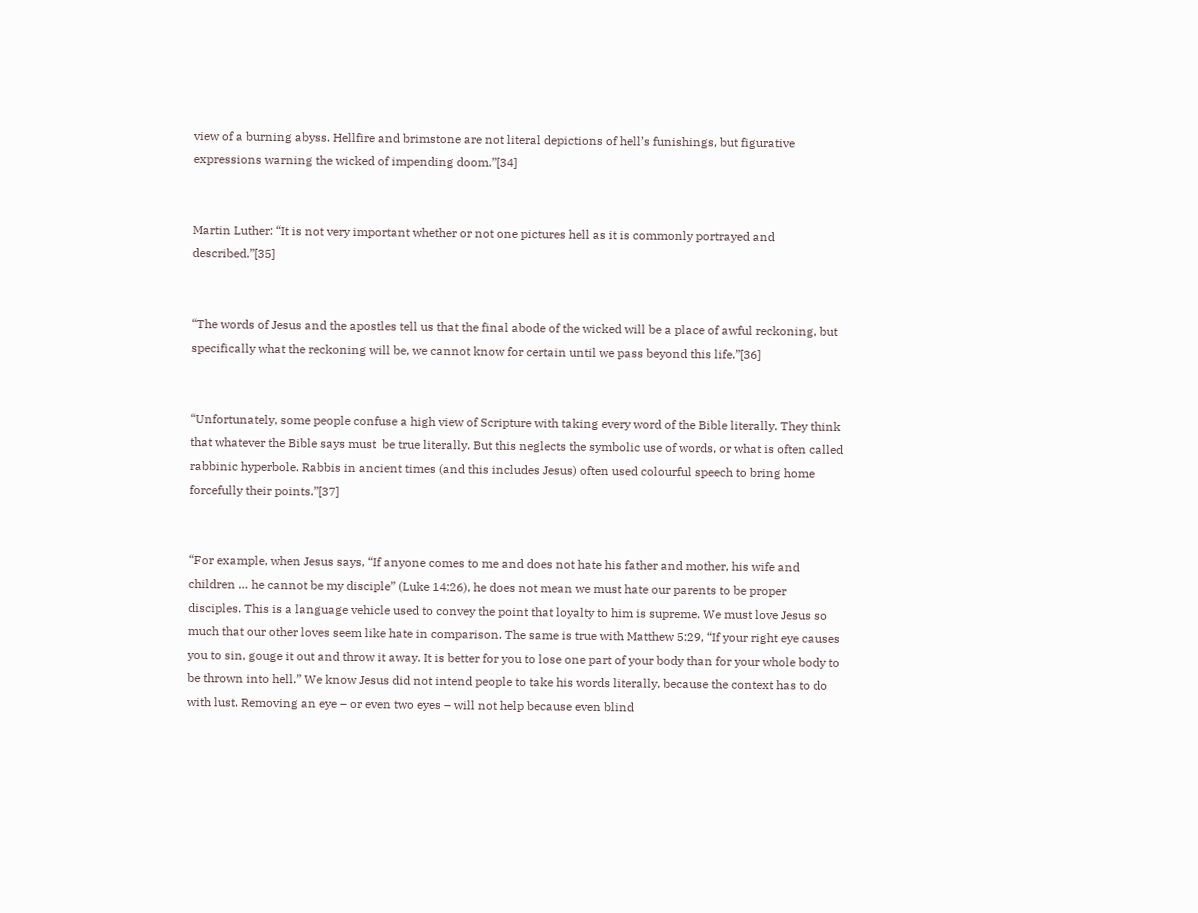view of a burning abyss. Hellfire and brimstone are not literal depictions of hell’s funishings, but figurative expressions warning the wicked of impending doom.”[34]


Martin Luther: “It is not very important whether or not one pictures hell as it is commonly portrayed and described.”[35]


“The words of Jesus and the apostles tell us that the final abode of the wicked will be a place of awful reckoning, but specifically what the reckoning will be, we cannot know for certain until we pass beyond this life.”[36]


“Unfortunately, some people confuse a high view of Scripture with taking every word of the Bible literally. They think that whatever the Bible says must  be true literally. But this neglects the symbolic use of words, or what is often called rabbinic hyperbole. Rabbis in ancient times (and this includes Jesus) often used colourful speech to bring home forcefully their points.”[37]


“For example, when Jesus says, “If anyone comes to me and does not hate his father and mother, his wife and children … he cannot be my disciple” (Luke 14:26), he does not mean we must hate our parents to be proper disciples. This is a language vehicle used to convey the point that loyalty to him is supreme. We must love Jesus so much that our other loves seem like hate in comparison. The same is true with Matthew 5:29, “If your right eye causes you to sin, gouge it out and throw it away. It is better for you to lose one part of your body than for your whole body to be thrown into hell.” We know Jesus did not intend people to take his words literally, because the context has to do with lust. Removing an eye – or even two eyes – will not help because even blind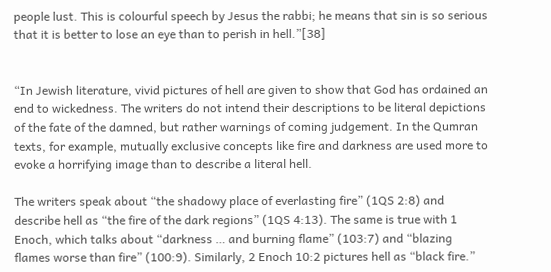people lust. This is colourful speech by Jesus the rabbi; he means that sin is so serious that it is better to lose an eye than to perish in hell.”[38]


“In Jewish literature, vivid pictures of hell are given to show that God has ordained an end to wickedness. The writers do not intend their descriptions to be literal depictions of the fate of the damned, but rather warnings of coming judgement. In the Qumran texts, for example, mutually exclusive concepts like fire and darkness are used more to evoke a horrifying image than to describe a literal hell.

The writers speak about “the shadowy place of everlasting fire” (1QS 2:8) and describe hell as “the fire of the dark regions” (1QS 4:13). The same is true with 1 Enoch, which talks about “darkness … and burning flame” (103:7) and “blazing flames worse than fire” (100:9). Similarly, 2 Enoch 10:2 pictures hell as “black fire.”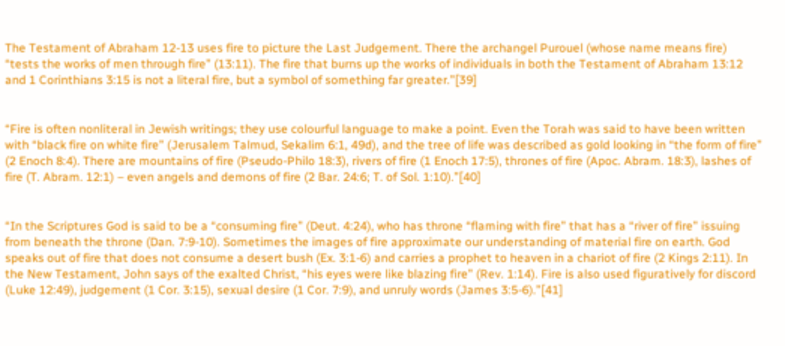The Testament of Abraham 12-13 uses fire to picture the Last Judgement. There the archangel Purouel (whose name means fire) “tests the works of men through fire” (13:11). The fire that burns up the works of individuals in both the Testament of Abraham 13:12 and 1 Corinthians 3:15 is not a literal fire, but a symbol of something far greater.”[39]


“Fire is often nonliteral in Jewish writings; they use colourful language to make a point. Even the Torah was said to have been written with “black fire on white fire” (Jerusalem Talmud, Sekalim 6:1, 49d), and the tree of life was described as gold looking in “the form of fire” (2 Enoch 8:4). There are mountains of fire (Pseudo-Philo 18:3), rivers of fire (1 Enoch 17:5), thrones of fire (Apoc. Abram. 18:3), lashes of fire (T. Abram. 12:1) – even angels and demons of fire (2 Bar. 24:6; T. of Sol. 1:10).”[40]


“In the Scriptures God is said to be a “consuming fire” (Deut. 4:24), who has throne “flaming with fire” that has a “river of fire” issuing from beneath the throne (Dan. 7:9-10). Sometimes the images of fire approximate our understanding of material fire on earth. God speaks out of fire that does not consume a desert bush (Ex. 3:1-6) and carries a prophet to heaven in a chariot of fire (2 Kings 2:11). In the New Testament, John says of the exalted Christ, “his eyes were like blazing fire” (Rev. 1:14). Fire is also used figuratively for discord (Luke 12:49), judgement (1 Cor. 3:15), sexual desire (1 Cor. 7:9), and unruly words (James 3:5-6).”[41]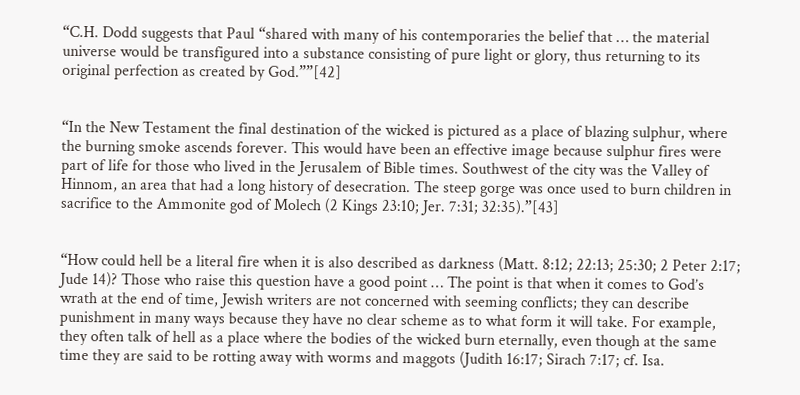“C.H. Dodd suggests that Paul “shared with many of his contemporaries the belief that … the material universe would be transfigured into a substance consisting of pure light or glory, thus returning to its original perfection as created by God.””[42]


“In the New Testament the final destination of the wicked is pictured as a place of blazing sulphur, where the burning smoke ascends forever. This would have been an effective image because sulphur fires were part of life for those who lived in the Jerusalem of Bible times. Southwest of the city was the Valley of Hinnom, an area that had a long history of desecration. The steep gorge was once used to burn children in sacrifice to the Ammonite god of Molech (2 Kings 23:10; Jer. 7:31; 32:35).”[43]


“How could hell be a literal fire when it is also described as darkness (Matt. 8:12; 22:13; 25:30; 2 Peter 2:17; Jude 14)? Those who raise this question have a good point … The point is that when it comes to God’s wrath at the end of time, Jewish writers are not concerned with seeming conflicts; they can describe punishment in many ways because they have no clear scheme as to what form it will take. For example, they often talk of hell as a place where the bodies of the wicked burn eternally, even though at the same time they are said to be rotting away with worms and maggots (Judith 16:17; Sirach 7:17; cf. Isa.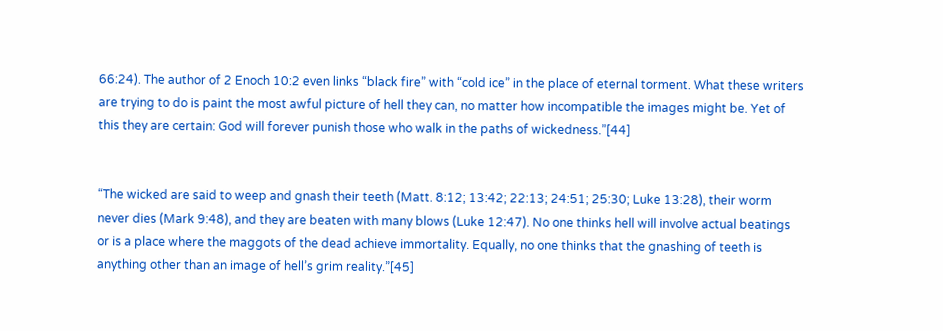66:24). The author of 2 Enoch 10:2 even links “black fire” with “cold ice” in the place of eternal torment. What these writers are trying to do is paint the most awful picture of hell they can, no matter how incompatible the images might be. Yet of this they are certain: God will forever punish those who walk in the paths of wickedness.”[44]


“The wicked are said to weep and gnash their teeth (Matt. 8:12; 13:42; 22:13; 24:51; 25:30; Luke 13:28), their worm never dies (Mark 9:48), and they are beaten with many blows (Luke 12:47). No one thinks hell will involve actual beatings or is a place where the maggots of the dead achieve immortality. Equally, no one thinks that the gnashing of teeth is anything other than an image of hell’s grim reality.”[45]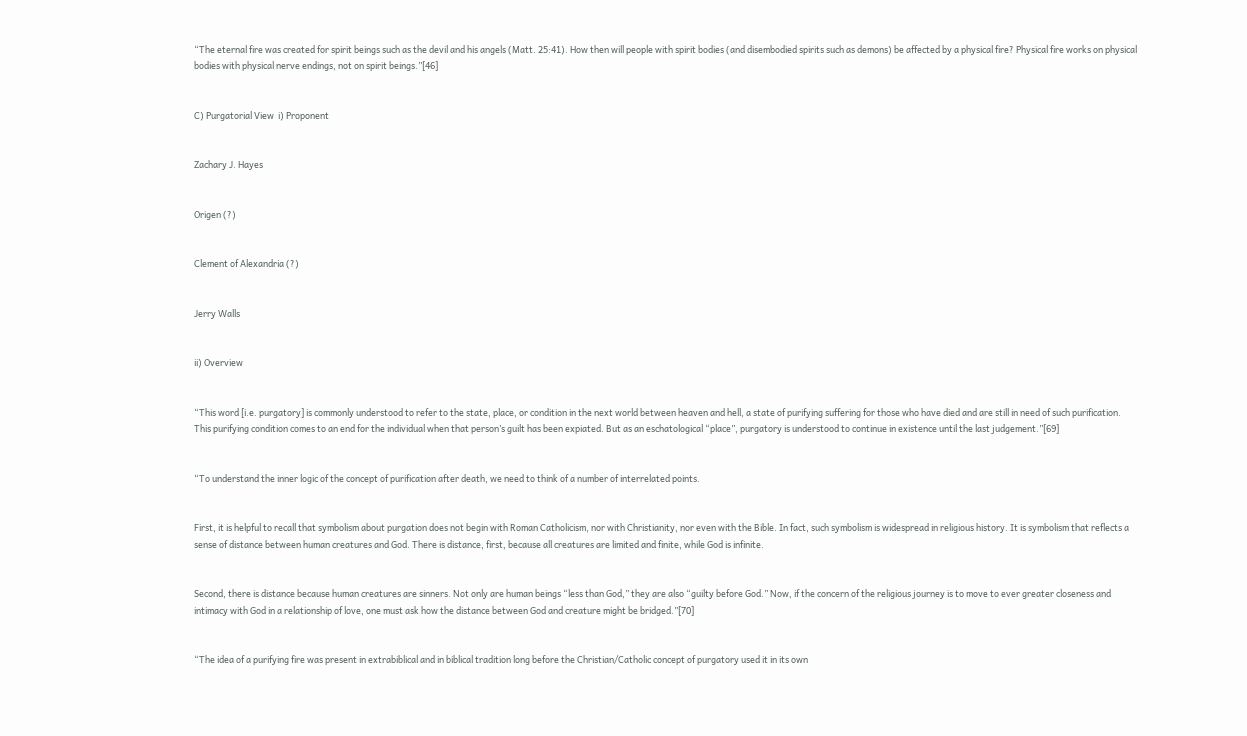“The eternal fire was created for spirit beings such as the devil and his angels (Matt. 25:41). How then will people with spirit bodies (and disembodied spirits such as demons) be affected by a physical fire? Physical fire works on physical bodies with physical nerve endings, not on spirit beings.”[46]


C) Purgatorial View  i) Proponent


Zachary J. Hayes


Origen (?)


Clement of Alexandria (?)


Jerry Walls


ii) Overview


“This word [i.e. purgatory] is commonly understood to refer to the state, place, or condition in the next world between heaven and hell, a state of purifying suffering for those who have died and are still in need of such purification. This purifying condition comes to an end for the individual when that person’s guilt has been expiated. But as an eschatological “place”, purgatory is understood to continue in existence until the last judgement.”[69]


“To understand the inner logic of the concept of purification after death, we need to think of a number of interrelated points.


First, it is helpful to recall that symbolism about purgation does not begin with Roman Catholicism, nor with Christianity, nor even with the Bible. In fact, such symbolism is widespread in religious history. It is symbolism that reflects a sense of distance between human creatures and God. There is distance, first, because all creatures are limited and finite, while God is infinite.


Second, there is distance because human creatures are sinners. Not only are human beings “less than God,” they are also “guilty before God.” Now, if the concern of the religious journey is to move to ever greater closeness and intimacy with God in a relationship of love, one must ask how the distance between God and creature might be bridged.”[70]


“The idea of a purifying fire was present in extrabiblical and in biblical tradition long before the Christian/Catholic concept of purgatory used it in its own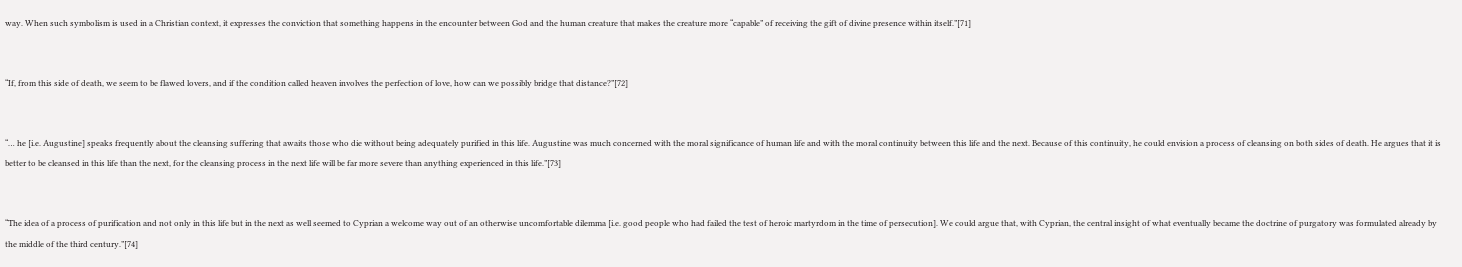way. When such symbolism is used in a Christian context, it expresses the conviction that something happens in the encounter between God and the human creature that makes the creature more “capable” of receiving the gift of divine presence within itself.”[71]


“If, from this side of death, we seem to be flawed lovers, and if the condition called heaven involves the perfection of love, how can we possibly bridge that distance?”[72]


“… he [i.e. Augustine] speaks frequently about the cleansing suffering that awaits those who die without being adequately purified in this life. Augustine was much concerned with the moral significance of human life and with the moral continuity between this life and the next. Because of this continuity, he could envision a process of cleansing on both sides of death. He argues that it is better to be cleansed in this life than the next, for the cleansing process in the next life will be far more severe than anything experienced in this life.”[73]


“The idea of a process of purification and not only in this life but in the next as well seemed to Cyprian a welcome way out of an otherwise uncomfortable dilemma [i.e. good people who had failed the test of heroic martyrdom in the time of persecution]. We could argue that, with Cyprian, the central insight of what eventually became the doctrine of purgatory was formulated already by the middle of the third century.”[74]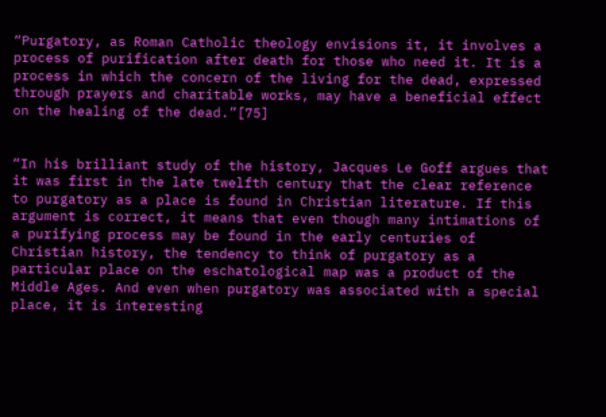“Purgatory, as Roman Catholic theology envisions it, it involves a process of purification after death for those who need it. It is a process in which the concern of the living for the dead, expressed through prayers and charitable works, may have a beneficial effect on the healing of the dead.”[75]


“In his brilliant study of the history, Jacques Le Goff argues that it was first in the late twelfth century that the clear reference to purgatory as a place is found in Christian literature. If this argument is correct, it means that even though many intimations of a purifying process may be found in the early centuries of Christian history, the tendency to think of purgatory as a particular place on the eschatological map was a product of the Middle Ages. And even when purgatory was associated with a special place, it is interesting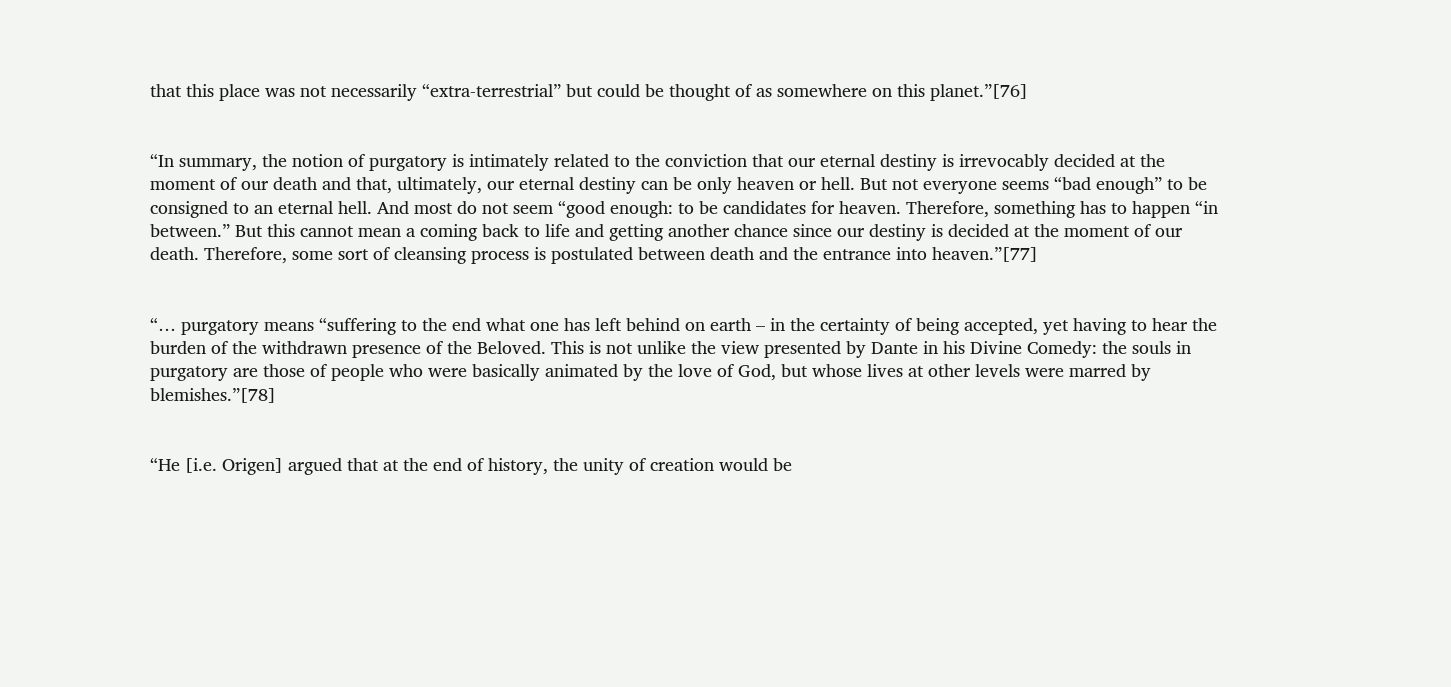that this place was not necessarily “extra-terrestrial” but could be thought of as somewhere on this planet.”[76]


“In summary, the notion of purgatory is intimately related to the conviction that our eternal destiny is irrevocably decided at the moment of our death and that, ultimately, our eternal destiny can be only heaven or hell. But not everyone seems “bad enough” to be consigned to an eternal hell. And most do not seem “good enough: to be candidates for heaven. Therefore, something has to happen “in between.” But this cannot mean a coming back to life and getting another chance since our destiny is decided at the moment of our death. Therefore, some sort of cleansing process is postulated between death and the entrance into heaven.”[77]


“… purgatory means “suffering to the end what one has left behind on earth – in the certainty of being accepted, yet having to hear the burden of the withdrawn presence of the Beloved. This is not unlike the view presented by Dante in his Divine Comedy: the souls in purgatory are those of people who were basically animated by the love of God, but whose lives at other levels were marred by blemishes.”[78]


“He [i.e. Origen] argued that at the end of history, the unity of creation would be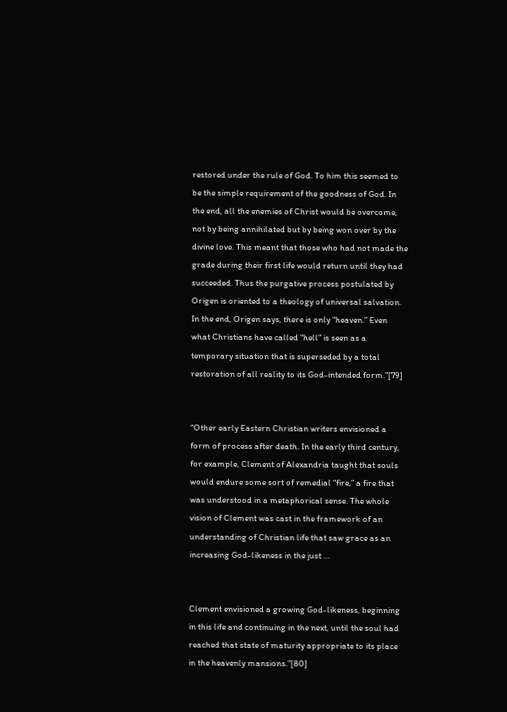restored under the rule of God. To him this seemed to be the simple requirement of the goodness of God. In the end, all the enemies of Christ would be overcome, not by being annihilated but by being won over by the divine love. This meant that those who had not made the grade during their first life would return until they had succeeded. Thus the purgative process postulated by Origen is oriented to a theology of universal salvation. In the end, Origen says, there is only “heaven.” Even what Christians have called “hell” is seen as a temporary situation that is superseded by a total restoration of all reality to its God-intended form.”[79]


“Other early Eastern Christian writers envisioned a form of process after death. In the early third century, for example, Clement of Alexandria taught that souls would endure some sort of remedial “fire,” a fire that was understood in a metaphorical sense. The whole vision of Clement was cast in the framework of an understanding of Christian life that saw grace as an increasing God-likeness in the just …


Clement envisioned a growing God-likeness, beginning in this life and continuing in the next, until the soul had reached that state of maturity appropriate to its place in the heavenly mansions.”[80]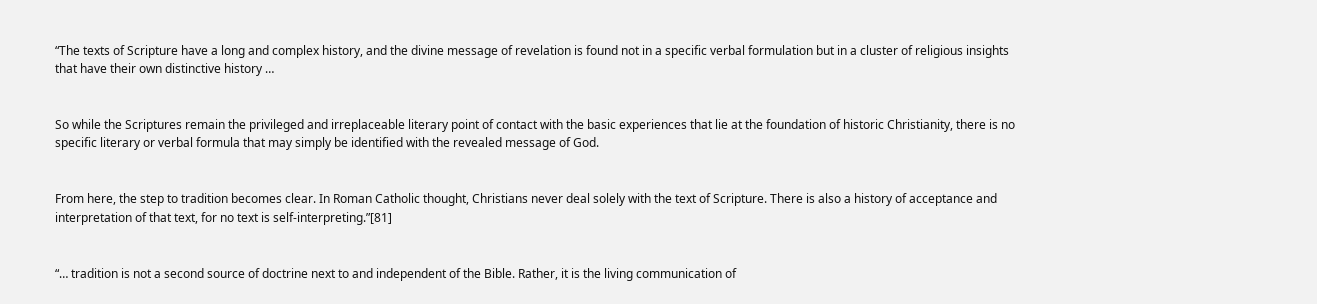“The texts of Scripture have a long and complex history, and the divine message of revelation is found not in a specific verbal formulation but in a cluster of religious insights that have their own distinctive history …


So while the Scriptures remain the privileged and irreplaceable literary point of contact with the basic experiences that lie at the foundation of historic Christianity, there is no specific literary or verbal formula that may simply be identified with the revealed message of God.


From here, the step to tradition becomes clear. In Roman Catholic thought, Christians never deal solely with the text of Scripture. There is also a history of acceptance and interpretation of that text, for no text is self-interpreting.”[81]


“… tradition is not a second source of doctrine next to and independent of the Bible. Rather, it is the living communication of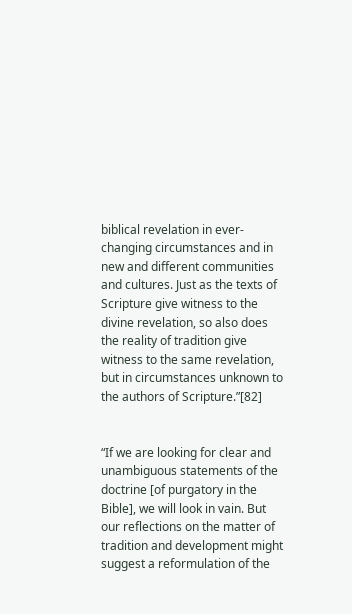biblical revelation in ever-changing circumstances and in new and different communities and cultures. Just as the texts of Scripture give witness to the divine revelation, so also does the reality of tradition give witness to the same revelation, but in circumstances unknown to the authors of Scripture.”[82]


“If we are looking for clear and unambiguous statements of the doctrine [of purgatory in the Bible], we will look in vain. But our reflections on the matter of tradition and development might suggest a reformulation of the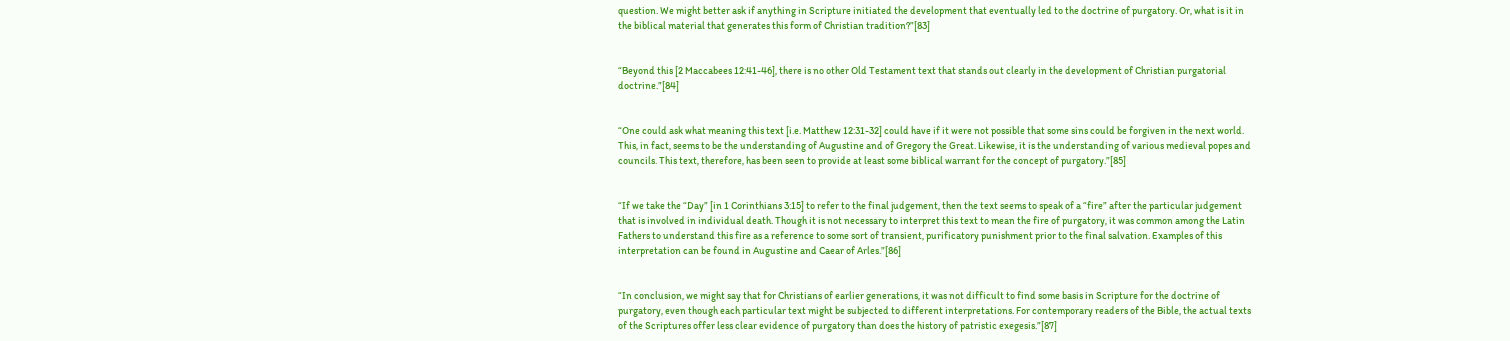question. We might better ask if anything in Scripture initiated the development that eventually led to the doctrine of purgatory. Or, what is it in the biblical material that generates this form of Christian tradition?”[83]


“Beyond this [2 Maccabees 12:41-46], there is no other Old Testament text that stands out clearly in the development of Christian purgatorial doctrine.”[84]


“One could ask what meaning this text [i.e. Matthew 12:31-32] could have if it were not possible that some sins could be forgiven in the next world. This, in fact, seems to be the understanding of Augustine and of Gregory the Great. Likewise, it is the understanding of various medieval popes and councils. This text, therefore, has been seen to provide at least some biblical warrant for the concept of purgatory.”[85]


“If we take the “Day” [in 1 Corinthians 3:15] to refer to the final judgement, then the text seems to speak of a “fire” after the particular judgement that is involved in individual death. Though it is not necessary to interpret this text to mean the fire of purgatory, it was common among the Latin Fathers to understand this fire as a reference to some sort of transient, purificatory punishment prior to the final salvation. Examples of this interpretation can be found in Augustine and Caear of Arles.”[86]


“In conclusion, we might say that for Christians of earlier generations, it was not difficult to find some basis in Scripture for the doctrine of purgatory, even though each particular text might be subjected to different interpretations. For contemporary readers of the Bible, the actual texts of the Scriptures offer less clear evidence of purgatory than does the history of patristic exegesis.”[87]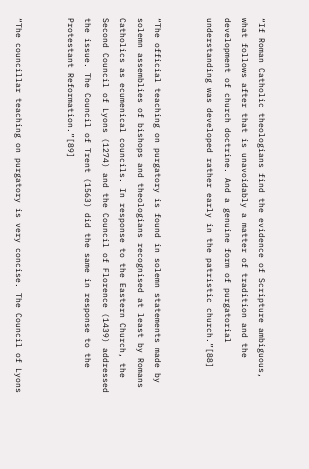“If Roman Catholic theologians find the evidence of Scripture ambiguous, what follows after that is unavoidably a matter of tradition and the development of church doctrine. And a genuine form of purgatorial understanding was developed rather early in the patristic church.”[88]


“The official teaching on purgatory is found in solemn statements made by solemn assemblies of bishops and theologians recognised at least by Romans Catholics as ecumenical councils. In response to the Eastern Church, the Second Council of Lyons (1274) and the Council of Florence (1439) addressed the issue. The Council of Trent (1563) did the same in response to the Protestant Reformation.”[89]


“The councillar teaching on purgatory is very concise. The Council of Lyons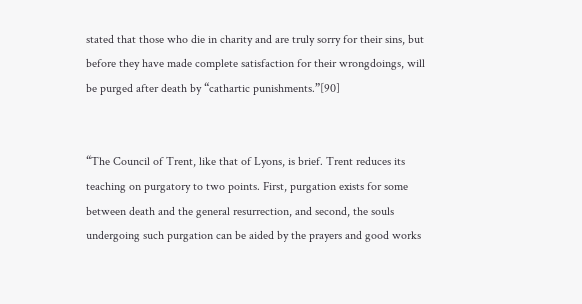stated that those who die in charity and are truly sorry for their sins, but before they have made complete satisfaction for their wrongdoings, will be purged after death by “cathartic punishments.”[90]


“The Council of Trent, like that of Lyons, is brief. Trent reduces its teaching on purgatory to two points. First, purgation exists for some between death and the general resurrection, and second, the souls undergoing such purgation can be aided by the prayers and good works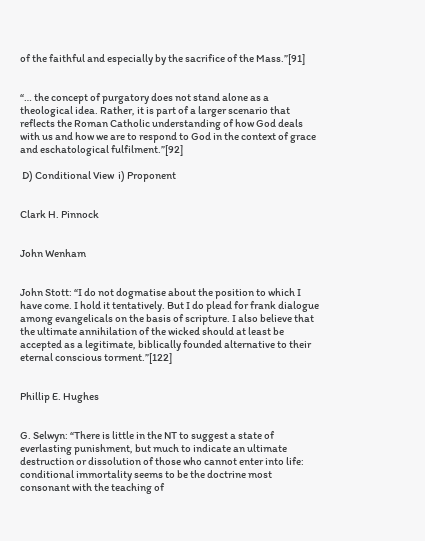of the faithful and especially by the sacrifice of the Mass.”[91]


“… the concept of purgatory does not stand alone as a theological idea. Rather, it is part of a larger scenario that reflects the Roman Catholic understanding of how God deals with us and how we are to respond to God in the context of grace and eschatological fulfilment.”[92]

 D) Conditional View  i) Proponent


Clark H. Pinnock


John Wenham


John Stott: “I do not dogmatise about the position to which I have come. I hold it tentatively. But I do plead for frank dialogue among evangelicals on the basis of scripture. I also believe that the ultimate annihilation of the wicked should at least be accepted as a legitimate, biblically founded alternative to their eternal conscious torment.”[122]


Phillip E. Hughes


G. Selwyn: “There is little in the NT to suggest a state of everlasting punishment, but much to indicate an ultimate destruction or dissolution of those who cannot enter into life: conditional immortality seems to be the doctrine most consonant with the teaching of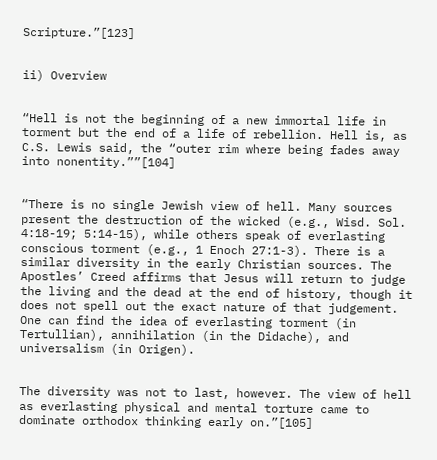Scripture.”[123]


ii) Overview


“Hell is not the beginning of a new immortal life in torment but the end of a life of rebellion. Hell is, as C.S. Lewis said, the “outer rim where being fades away into nonentity.””[104]


“There is no single Jewish view of hell. Many sources present the destruction of the wicked (e.g., Wisd. Sol. 4:18-19; 5:14-15), while others speak of everlasting conscious torment (e.g., 1 Enoch 27:1-3). There is a similar diversity in the early Christian sources. The Apostles’ Creed affirms that Jesus will return to judge the living and the dead at the end of history, though it does not spell out the exact nature of that judgement. One can find the idea of everlasting torment (in Tertullian), annihilation (in the Didache), and universalism (in Origen).


The diversity was not to last, however. The view of hell as everlasting physical and mental torture came to dominate orthodox thinking early on.”[105]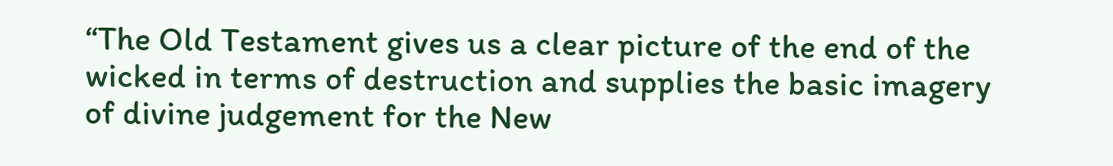“The Old Testament gives us a clear picture of the end of the wicked in terms of destruction and supplies the basic imagery of divine judgement for the New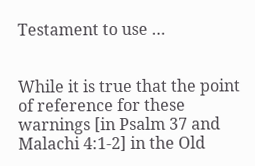Testament to use …


While it is true that the point of reference for these warnings [in Psalm 37 and Malachi 4:1-2] in the Old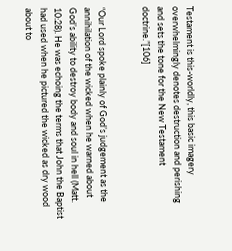Testament is this-worldly, this basic imagery overwhelmingly denotes destruction and perishing and sets the tone for the New Testament doctrine.”[106]


“Our Lord spoke plainly of God’s judgement as the annihilation of the wicked when he warned about God’s ability to destroy body and soul in hell (Matt. 10:28). He was echoing the terms that John the Baptist had used when he pictured the wicked as dry wood about to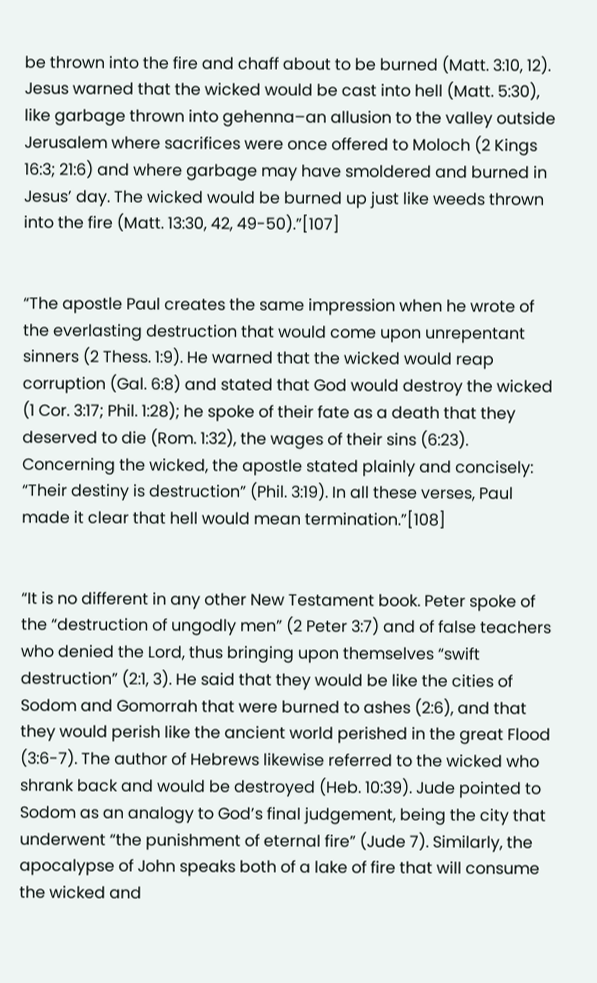be thrown into the fire and chaff about to be burned (Matt. 3:10, 12). Jesus warned that the wicked would be cast into hell (Matt. 5:30), like garbage thrown into gehenna–an allusion to the valley outside Jerusalem where sacrifices were once offered to Moloch (2 Kings 16:3; 21:6) and where garbage may have smoldered and burned in Jesus’ day. The wicked would be burned up just like weeds thrown into the fire (Matt. 13:30, 42, 49-50).”[107]


“The apostle Paul creates the same impression when he wrote of the everlasting destruction that would come upon unrepentant sinners (2 Thess. 1:9). He warned that the wicked would reap corruption (Gal. 6:8) and stated that God would destroy the wicked (1 Cor. 3:17; Phil. 1:28); he spoke of their fate as a death that they deserved to die (Rom. 1:32), the wages of their sins (6:23). Concerning the wicked, the apostle stated plainly and concisely: “Their destiny is destruction” (Phil. 3:19). In all these verses, Paul made it clear that hell would mean termination.”[108]


“It is no different in any other New Testament book. Peter spoke of the “destruction of ungodly men” (2 Peter 3:7) and of false teachers who denied the Lord, thus bringing upon themselves “swift destruction” (2:1, 3). He said that they would be like the cities of Sodom and Gomorrah that were burned to ashes (2:6), and that they would perish like the ancient world perished in the great Flood (3:6-7). The author of Hebrews likewise referred to the wicked who shrank back and would be destroyed (Heb. 10:39). Jude pointed to Sodom as an analogy to God’s final judgement, being the city that underwent “the punishment of eternal fire” (Jude 7). Similarly, the apocalypse of John speaks both of a lake of fire that will consume the wicked and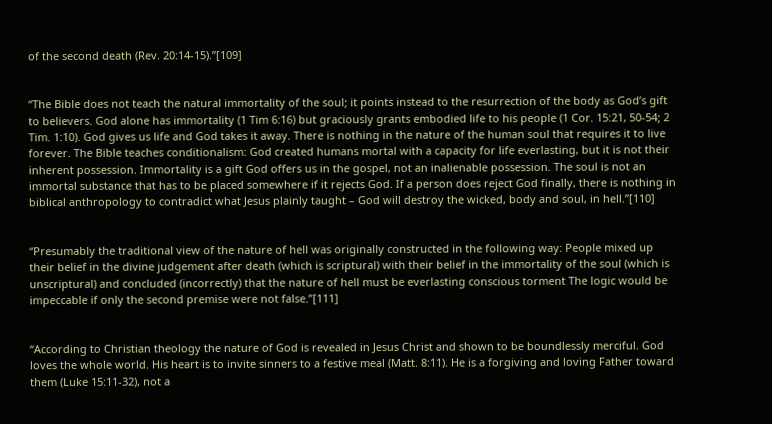of the second death (Rev. 20:14-15).”[109]


“The Bible does not teach the natural immortality of the soul; it points instead to the resurrection of the body as God’s gift to believers. God alone has immortality (1 Tim 6:16) but graciously grants embodied life to his people (1 Cor. 15:21, 50-54; 2 Tim. 1:10). God gives us life and God takes it away. There is nothing in the nature of the human soul that requires it to live forever. The Bible teaches conditionalism: God created humans mortal with a capacity for life everlasting, but it is not their inherent possession. Immortality is a gift God offers us in the gospel, not an inalienable possession. The soul is not an immortal substance that has to be placed somewhere if it rejects God. If a person does reject God finally, there is nothing in biblical anthropology to contradict what Jesus plainly taught – God will destroy the wicked, body and soul, in hell.”[110]


“Presumably the traditional view of the nature of hell was originally constructed in the following way: People mixed up their belief in the divine judgement after death (which is scriptural) with their belief in the immortality of the soul (which is unscriptural) and concluded (incorrectly) that the nature of hell must be everlasting conscious torment The logic would be impeccable if only the second premise were not false.”[111]


“According to Christian theology the nature of God is revealed in Jesus Christ and shown to be boundlessly merciful. God loves the whole world. His heart is to invite sinners to a festive meal (Matt. 8:11). He is a forgiving and loving Father toward them (Luke 15:11-32), not a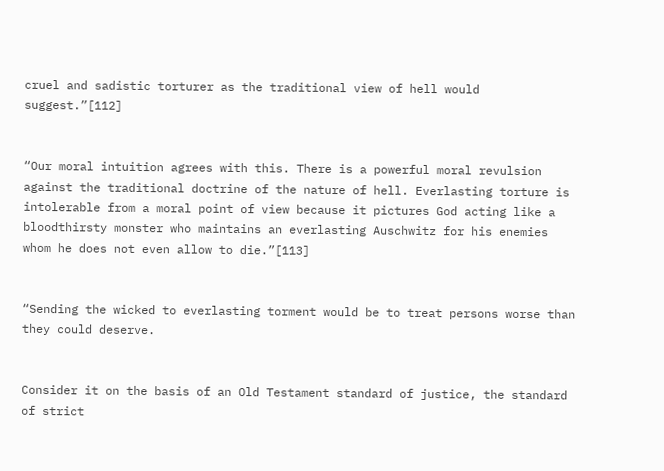cruel and sadistic torturer as the traditional view of hell would suggest.”[112]


“Our moral intuition agrees with this. There is a powerful moral revulsion against the traditional doctrine of the nature of hell. Everlasting torture is intolerable from a moral point of view because it pictures God acting like a bloodthirsty monster who maintains an everlasting Auschwitz for his enemies whom he does not even allow to die.”[113]


“Sending the wicked to everlasting torment would be to treat persons worse than they could deserve.


Consider it on the basis of an Old Testament standard of justice, the standard of strict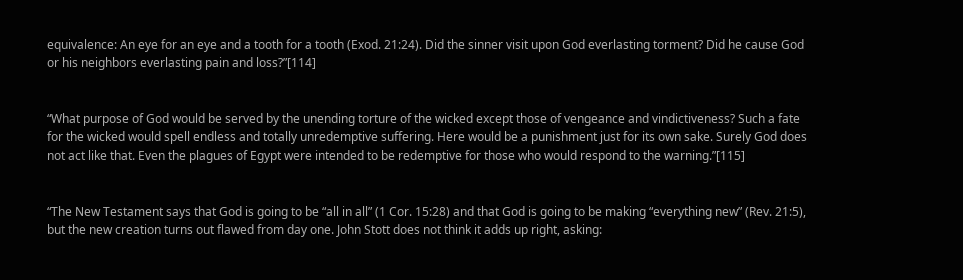equivalence: An eye for an eye and a tooth for a tooth (Exod. 21:24). Did the sinner visit upon God everlasting torment? Did he cause God or his neighbors everlasting pain and loss?”[114]


“What purpose of God would be served by the unending torture of the wicked except those of vengeance and vindictiveness? Such a fate for the wicked would spell endless and totally unredemptive suffering. Here would be a punishment just for its own sake. Surely God does not act like that. Even the plagues of Egypt were intended to be redemptive for those who would respond to the warning.”[115]


“The New Testament says that God is going to be “all in all” (1 Cor. 15:28) and that God is going to be making “everything new” (Rev. 21:5), but the new creation turns out flawed from day one. John Stott does not think it adds up right, asking: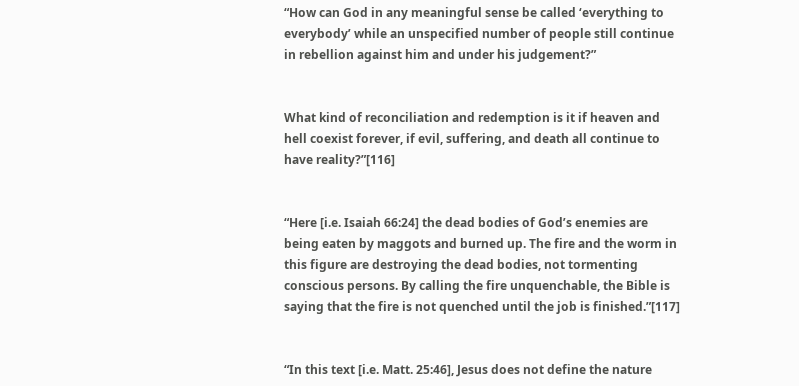“How can God in any meaningful sense be called ‘everything to everybody’ while an unspecified number of people still continue in rebellion against him and under his judgement?”


What kind of reconciliation and redemption is it if heaven and hell coexist forever, if evil, suffering, and death all continue to have reality?”[116]


“Here [i.e. Isaiah 66:24] the dead bodies of God’s enemies are being eaten by maggots and burned up. The fire and the worm in this figure are destroying the dead bodies, not tormenting conscious persons. By calling the fire unquenchable, the Bible is saying that the fire is not quenched until the job is finished.”[117]


“In this text [i.e. Matt. 25:46], Jesus does not define the nature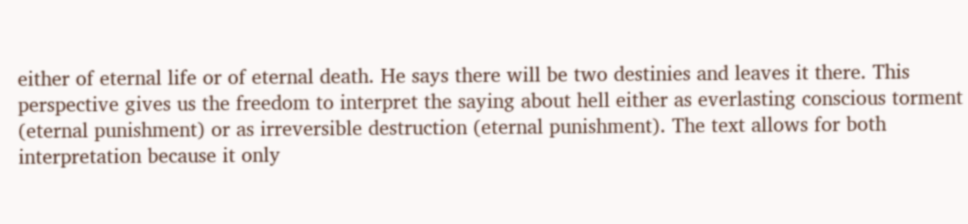either of eternal life or of eternal death. He says there will be two destinies and leaves it there. This perspective gives us the freedom to interpret the saying about hell either as everlasting conscious torment (eternal punishment) or as irreversible destruction (eternal punishment). The text allows for both interpretation because it only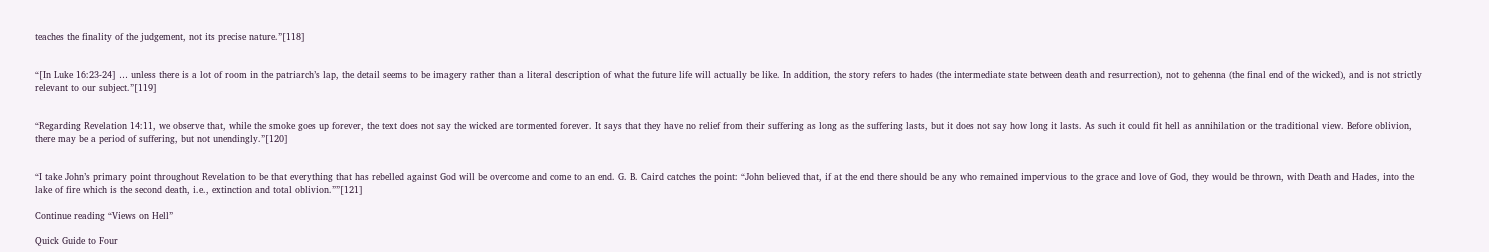teaches the finality of the judgement, not its precise nature.”[118]


“[In Luke 16:23-24] … unless there is a lot of room in the patriarch’s lap, the detail seems to be imagery rather than a literal description of what the future life will actually be like. In addition, the story refers to hades (the intermediate state between death and resurrection), not to gehenna (the final end of the wicked), and is not strictly relevant to our subject.”[119]


“Regarding Revelation 14:11, we observe that, while the smoke goes up forever, the text does not say the wicked are tormented forever. It says that they have no relief from their suffering as long as the suffering lasts, but it does not say how long it lasts. As such it could fit hell as annihilation or the traditional view. Before oblivion, there may be a period of suffering, but not unendingly.”[120]


“I take John’s primary point throughout Revelation to be that everything that has rebelled against God will be overcome and come to an end. G. B. Caird catches the point: “John believed that, if at the end there should be any who remained impervious to the grace and love of God, they would be thrown, with Death and Hades, into the lake of fire which is the second death, i.e., extinction and total oblivion.””[121]

Continue reading “Views on Hell”

Quick Guide to Four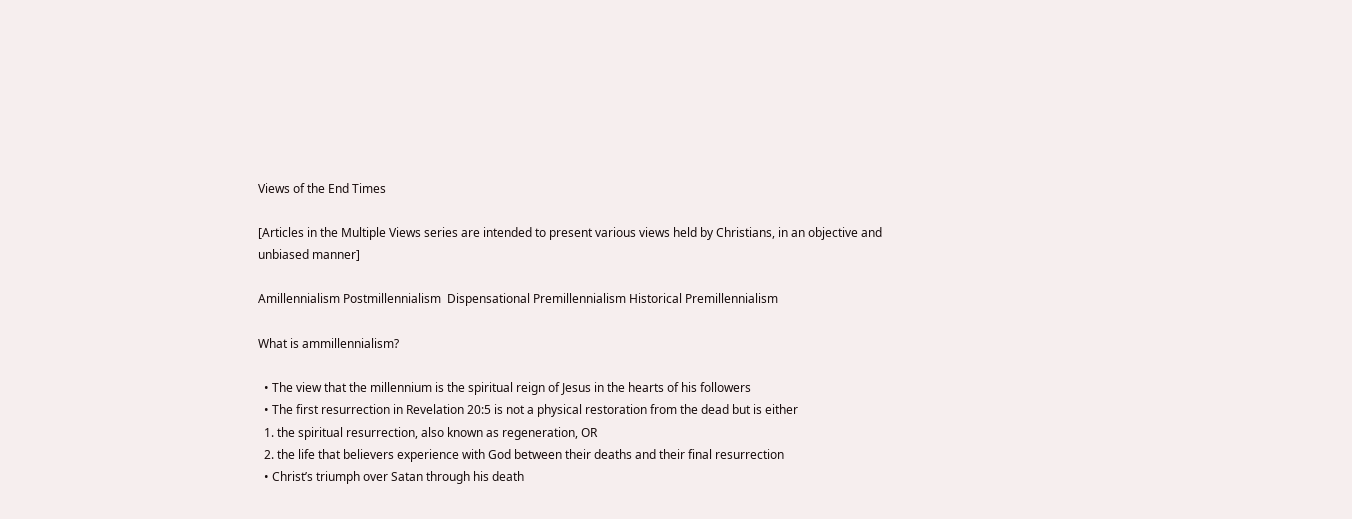Views of the End Times

[Articles in the Multiple Views series are intended to present various views held by Christians, in an objective and unbiased manner]

Amillennialism Postmillennialism  Dispensational Premillennialism Historical Premillennialism

What is ammillennialism?

  • The view that the millennium is the spiritual reign of Jesus in the hearts of his followers
  • The first resurrection in Revelation 20:5 is not a physical restoration from the dead but is either
  1. the spiritual resurrection, also known as regeneration, OR
  2. the life that believers experience with God between their deaths and their final resurrection
  • Christ’s triumph over Satan through his death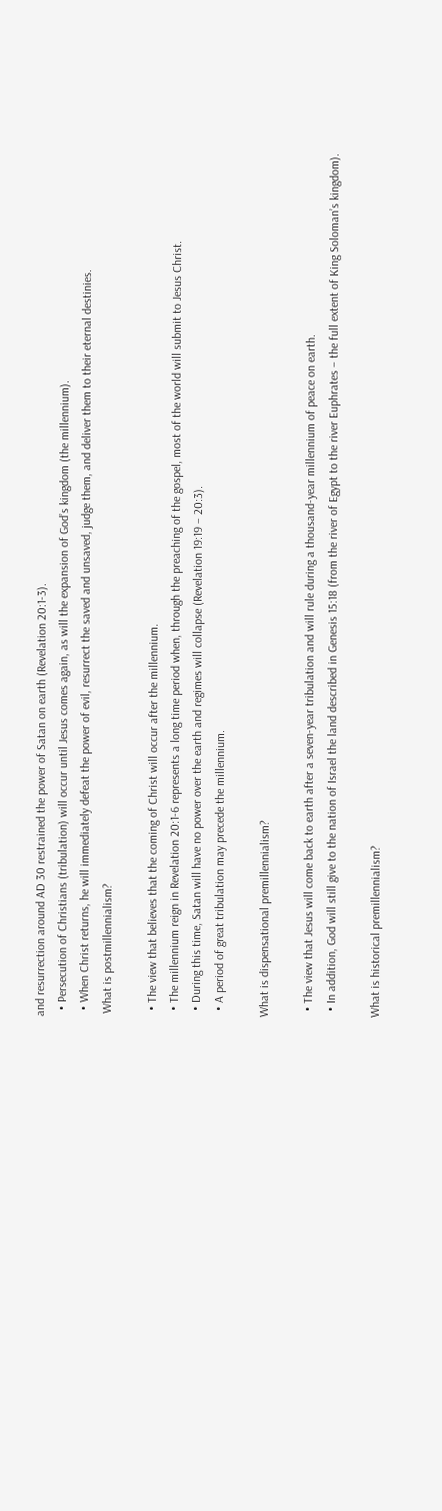and resurrection around AD 30 restrained the power of Satan on earth (Revelation 20:1-3).
  • Persecution of Christians (tribulation) will occur until Jesus comes again, as will the expansion of God’s kingdom (the millennium).
  • When Christ returns, he will immediately defeat the power of evil, resurrect the saved and unsaved, judge them, and deliver them to their eternal destinies.
 What is postmillennialism?

  • The view that believes that the coming of Christ will occur after the millennium.
  • The millennium reign in Revelation 20:1-6 represents a long time period when, through the preaching of the gospel, most of the world will submit to Jesus Christ.
  • During this time, Satan will have no power over the earth and regimes will collapse (Revelation 19:19 – 20:3).
  • A period of great tribulation may precede the millennium.

What is dispensational premillennialism?

  • The view that Jesus will come back to earth after a seven-year tribulation and will rule during a thousand-year millennium of peace on earth.
  • In addition, God will still give to the nation of Israel the land described in Genesis 15:18 (from the river of Egypt to the river Euphrates – the full extent of King Soloman’s kingdom).

What is historical premillennialism?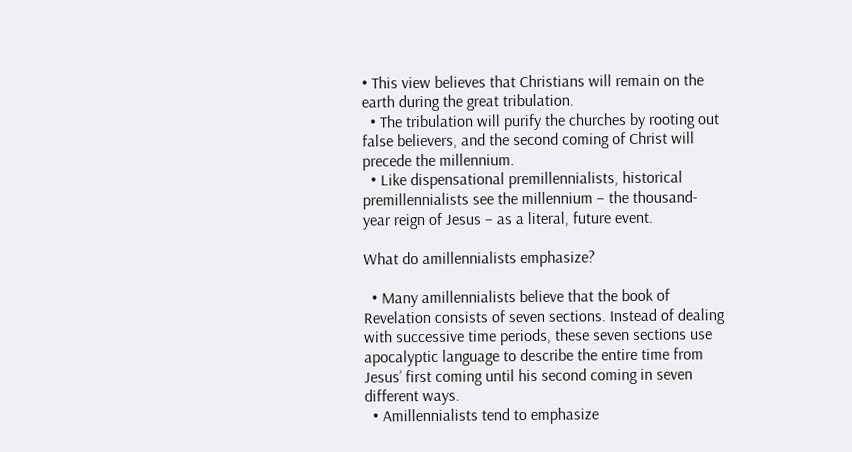• This view believes that Christians will remain on the earth during the great tribulation.
  • The tribulation will purify the churches by rooting out false believers, and the second coming of Christ will precede the millennium.
  • Like dispensational premillennialists, historical premillennialists see the millennium – the thousand-year reign of Jesus – as a literal, future event.

What do amillennialists emphasize?

  • Many amillennialists believe that the book of Revelation consists of seven sections. Instead of dealing with successive time periods, these seven sections use apocalyptic language to describe the entire time from Jesus’ first coming until his second coming in seven different ways.
  • Amillennialists tend to emphasize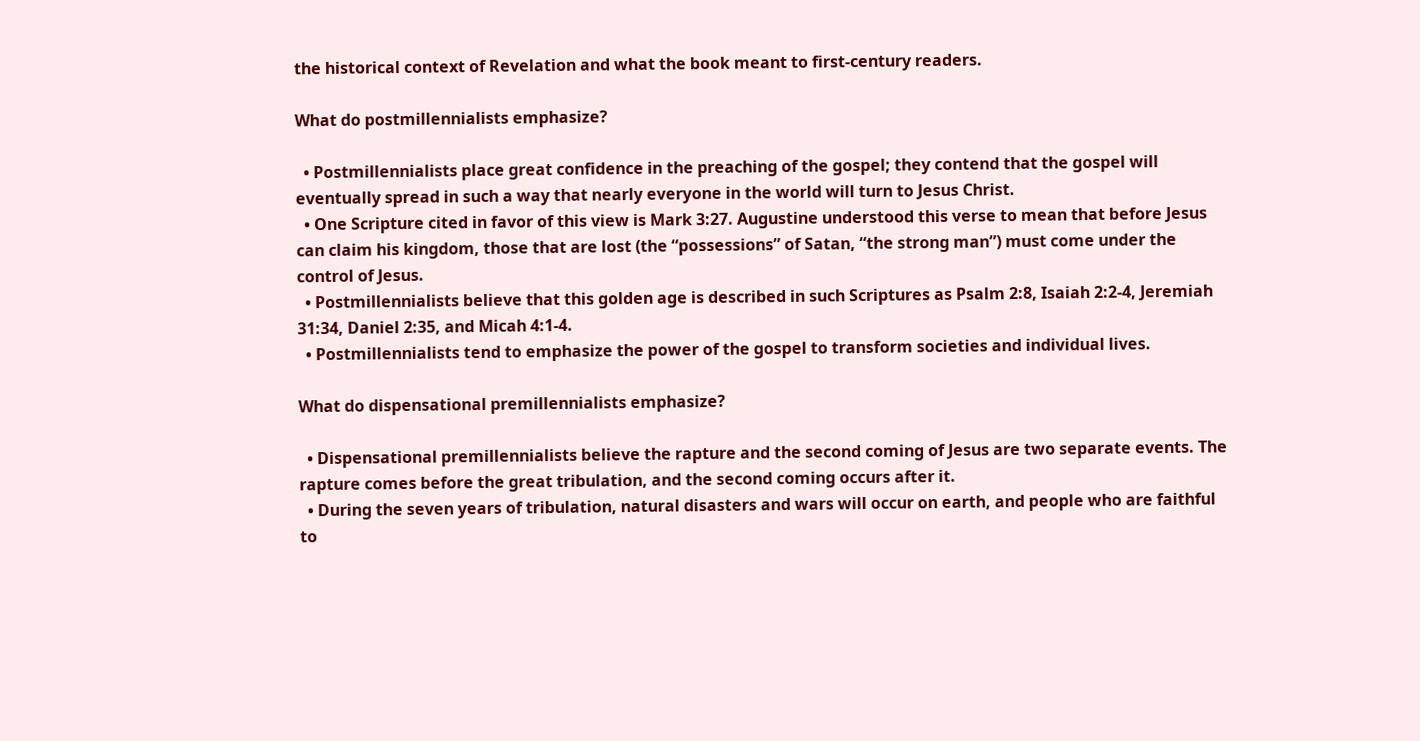the historical context of Revelation and what the book meant to first-century readers.

What do postmillennialists emphasize?

  • Postmillennialists place great confidence in the preaching of the gospel; they contend that the gospel will eventually spread in such a way that nearly everyone in the world will turn to Jesus Christ.
  • One Scripture cited in favor of this view is Mark 3:27. Augustine understood this verse to mean that before Jesus can claim his kingdom, those that are lost (the “possessions” of Satan, “the strong man”) must come under the control of Jesus.
  • Postmillennialists believe that this golden age is described in such Scriptures as Psalm 2:8, Isaiah 2:2-4, Jeremiah 31:34, Daniel 2:35, and Micah 4:1-4.
  • Postmillennialists tend to emphasize the power of the gospel to transform societies and individual lives.

What do dispensational premillennialists emphasize?

  • Dispensational premillennialists believe the rapture and the second coming of Jesus are two separate events. The rapture comes before the great tribulation, and the second coming occurs after it.
  • During the seven years of tribulation, natural disasters and wars will occur on earth, and people who are faithful to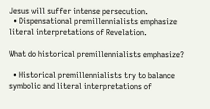Jesus will suffer intense persecution.
  • Dispensational premillennialists emphasize literal interpretations of Revelation.

What do historical premillennialists emphasize?

  • Historical premillennialists try to balance symbolic and literal interpretations of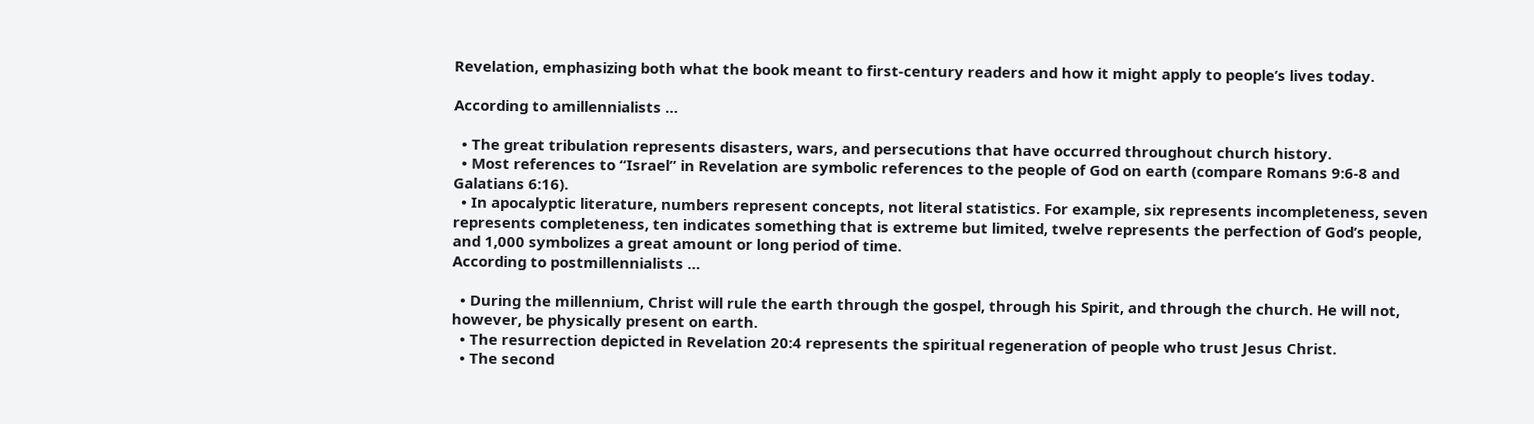Revelation, emphasizing both what the book meant to first-century readers and how it might apply to people’s lives today.

According to amillennialists …

  • The great tribulation represents disasters, wars, and persecutions that have occurred throughout church history.
  • Most references to “Israel” in Revelation are symbolic references to the people of God on earth (compare Romans 9:6-8 and Galatians 6:16).
  • In apocalyptic literature, numbers represent concepts, not literal statistics. For example, six represents incompleteness, seven represents completeness, ten indicates something that is extreme but limited, twelve represents the perfection of God’s people, and 1,000 symbolizes a great amount or long period of time.
According to postmillennialists …

  • During the millennium, Christ will rule the earth through the gospel, through his Spirit, and through the church. He will not, however, be physically present on earth.
  • The resurrection depicted in Revelation 20:4 represents the spiritual regeneration of people who trust Jesus Christ.
  • The second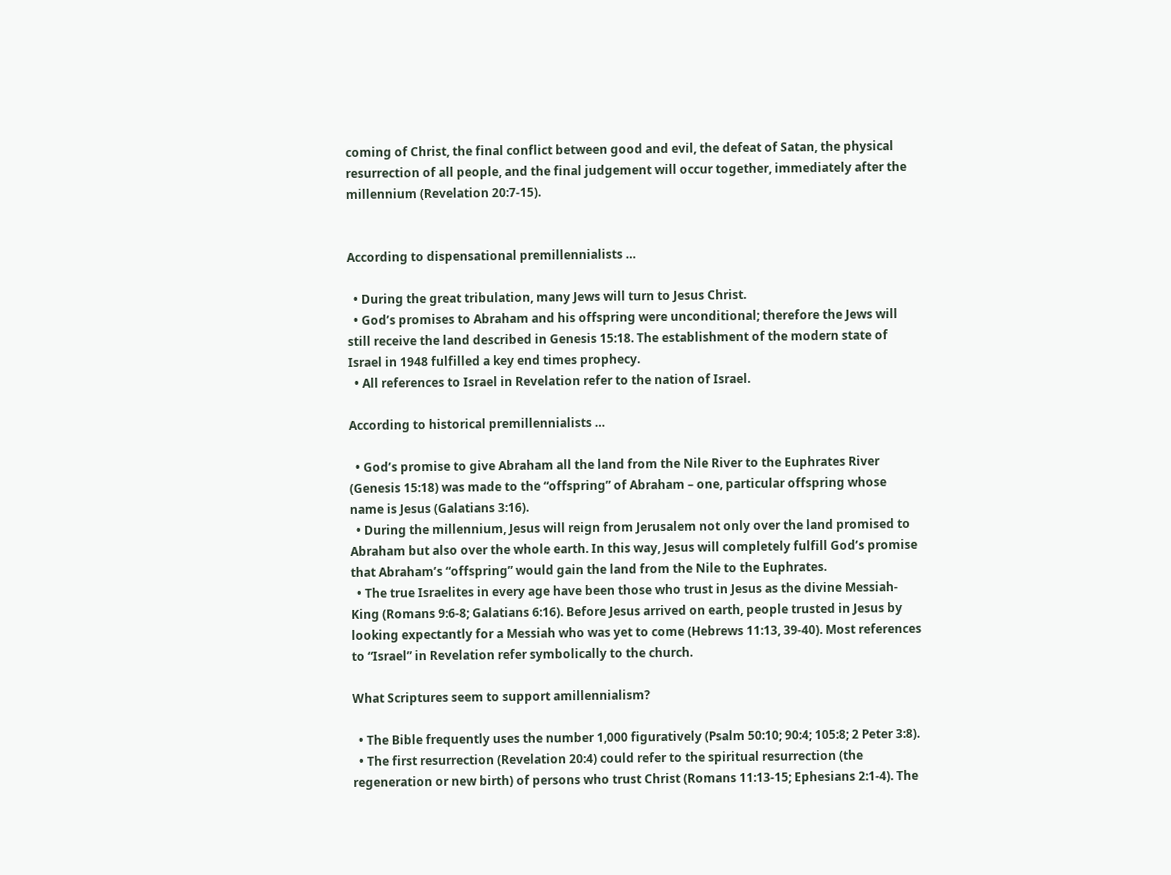coming of Christ, the final conflict between good and evil, the defeat of Satan, the physical resurrection of all people, and the final judgement will occur together, immediately after the millennium (Revelation 20:7-15).


According to dispensational premillennialists …

  • During the great tribulation, many Jews will turn to Jesus Christ.
  • God’s promises to Abraham and his offspring were unconditional; therefore the Jews will still receive the land described in Genesis 15:18. The establishment of the modern state of Israel in 1948 fulfilled a key end times prophecy.
  • All references to Israel in Revelation refer to the nation of Israel.

According to historical premillennialists …

  • God’s promise to give Abraham all the land from the Nile River to the Euphrates River (Genesis 15:18) was made to the “offspring” of Abraham – one, particular offspring whose name is Jesus (Galatians 3:16).
  • During the millennium, Jesus will reign from Jerusalem not only over the land promised to Abraham but also over the whole earth. In this way, Jesus will completely fulfill God’s promise that Abraham’s “offspring” would gain the land from the Nile to the Euphrates.
  • The true Israelites in every age have been those who trust in Jesus as the divine Messiah-King (Romans 9:6-8; Galatians 6:16). Before Jesus arrived on earth, people trusted in Jesus by looking expectantly for a Messiah who was yet to come (Hebrews 11:13, 39-40). Most references to “Israel” in Revelation refer symbolically to the church.

What Scriptures seem to support amillennialism?

  • The Bible frequently uses the number 1,000 figuratively (Psalm 50:10; 90:4; 105:8; 2 Peter 3:8).
  • The first resurrection (Revelation 20:4) could refer to the spiritual resurrection (the regeneration or new birth) of persons who trust Christ (Romans 11:13-15; Ephesians 2:1-4). The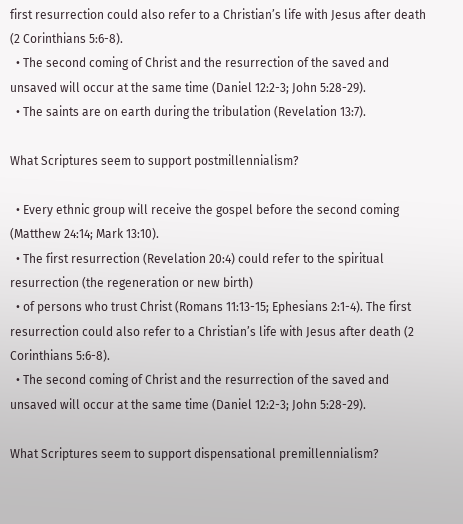first resurrection could also refer to a Christian’s life with Jesus after death (2 Corinthians 5:6-8).
  • The second coming of Christ and the resurrection of the saved and unsaved will occur at the same time (Daniel 12:2-3; John 5:28-29).
  • The saints are on earth during the tribulation (Revelation 13:7).

What Scriptures seem to support postmillennialism?

  • Every ethnic group will receive the gospel before the second coming (Matthew 24:14; Mark 13:10).
  • The first resurrection (Revelation 20:4) could refer to the spiritual resurrection (the regeneration or new birth)
  • of persons who trust Christ (Romans 11:13-15; Ephesians 2:1-4). The first resurrection could also refer to a Christian’s life with Jesus after death (2 Corinthians 5:6-8).
  • The second coming of Christ and the resurrection of the saved and unsaved will occur at the same time (Daniel 12:2-3; John 5:28-29).

What Scriptures seem to support dispensational premillennialism?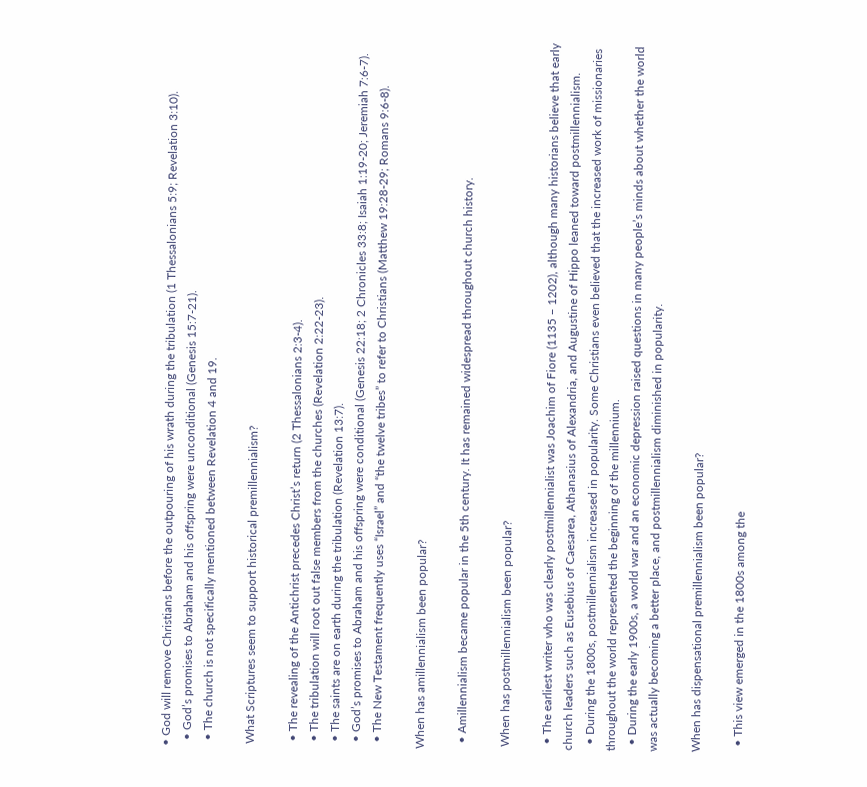• God will remove Christians before the outpouring of his wrath during the tribulation (1 Thessalonians 5:9; Revelation 3:10).
  • God’s promises to Abraham and his offspring were unconditional (Genesis 15:7-21).
  • The church is not specifically mentioned between Revelation 4 and 19.

 What Scriptures seem to support historical premillennialism?

  • The revealing of the Antichrist precedes Christ’s return (2 Thessalonians 2:3-4).
  • The tribulation will root out false members from the churches (Revelation 2:22-23).
  • The saints are on earth during the tribulation (Revelation 13:7).
  • God’s promises to Abraham and his offspring were conditional (Genesis 22:18; 2 Chronicles 33:8; Isaiah 1:19-20; Jeremiah 7:6-7).
  • The New Testament frequently uses “Israel” and “the twelve tribes” to refer to Christians (Matthew 19:28-29; Romans 9:6-8).

When has amillennialism been popular?

  • Amillennialism became popular in the 5th century. It has remained widespread throughout church history.

 When has postmillennialism been popular?

  • The earliest writer who was clearly postmillennialist was Joachim of Fiore (1135 – 1202), although many historians believe that early church leaders such as Eusebius of Caesarea, Athanasius of Alexandria, and Augustine of Hippo leaned toward postmillennialism.
  • During the 1800s, postmillennialism increased in popularity. Some Christians even believed that the increased work of missionaries throughout the world represented the beginning of the millennium.
  • During the early 1900s, a world war and an economic depression raised questions in many people’s minds about whether the world was actually becoming a better place, and postmillennialism diminished in popularity.

When has dispensational premillennialism been popular?

  • This view emerged in the 1800s among the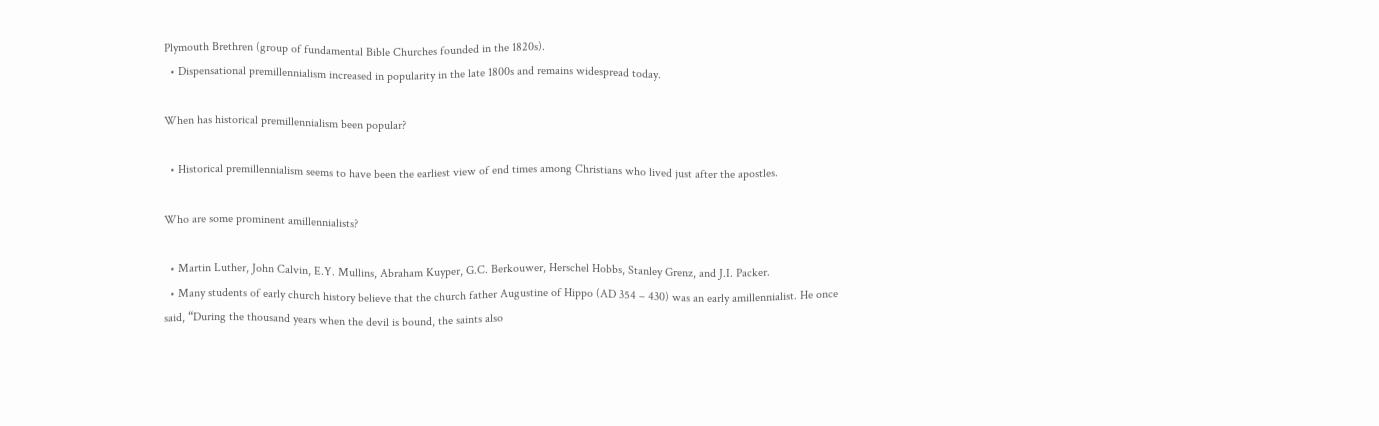Plymouth Brethren (group of fundamental Bible Churches founded in the 1820s).
  • Dispensational premillennialism increased in popularity in the late 1800s and remains widespread today.

When has historical premillennialism been popular?

  • Historical premillennialism seems to have been the earliest view of end times among Christians who lived just after the apostles.

Who are some prominent amillennialists?

  • Martin Luther, John Calvin, E.Y. Mullins, Abraham Kuyper, G.C. Berkouwer, Herschel Hobbs, Stanley Grenz, and J.I. Packer.
  • Many students of early church history believe that the church father Augustine of Hippo (AD 354 – 430) was an early amillennialist. He once said, “During the thousand years when the devil is bound, the saints also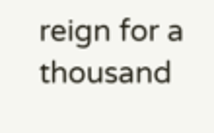reign for a thousand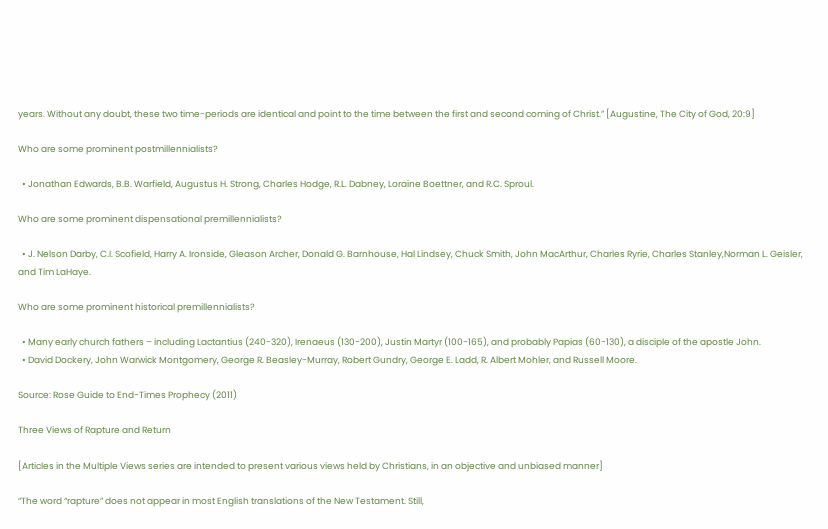years. Without any doubt, these two time-periods are identical and point to the time between the first and second coming of Christ.” [Augustine, The City of God, 20:9]

Who are some prominent postmillennialists?

  • Jonathan Edwards, B.B. Warfield, Augustus H. Strong, Charles Hodge, R.L. Dabney, Loraine Boettner, and R.C. Sproul.

Who are some prominent dispensational premillennialists?

  • J. Nelson Darby, C.I. Scofield, Harry A. Ironside, Gleason Archer, Donald G. Barnhouse, Hal Lindsey, Chuck Smith, John MacArthur, Charles Ryrie, Charles Stanley,Norman L. Geisler, and Tim LaHaye.

Who are some prominent historical premillennialists?

  • Many early church fathers – including Lactantius (240-320), Irenaeus (130-200), Justin Martyr (100-165), and probably Papias (60-130), a disciple of the apostle John.
  • David Dockery, John Warwick Montgomery, George R. Beasley-Murray, Robert Gundry, George E. Ladd, R. Albert Mohler, and Russell Moore.

Source: Rose Guide to End-Times Prophecy (2011)

Three Views of Rapture and Return

[Articles in the Multiple Views series are intended to present various views held by Christians, in an objective and unbiased manner]

“The word “rapture” does not appear in most English translations of the New Testament. Still,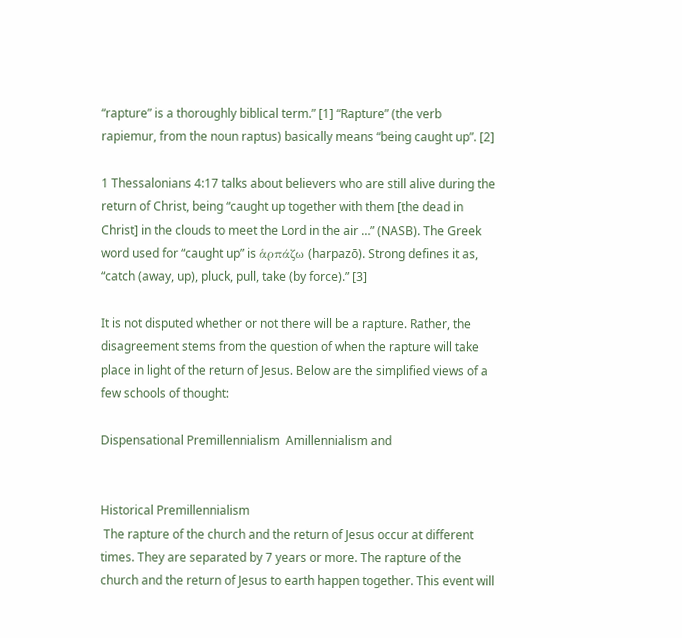“rapture” is a thoroughly biblical term.” [1] “Rapture” (the verb rapiemur, from the noun raptus) basically means “being caught up”. [2]

1 Thessalonians 4:17 talks about believers who are still alive during the return of Christ, being “caught up together with them [the dead in Christ] in the clouds to meet the Lord in the air …” (NASB). The Greek word used for “caught up” is ἁρπάζω (harpazō). Strong defines it as, “catch (away, up), pluck, pull, take (by force).” [3]

It is not disputed whether or not there will be a rapture. Rather, the disagreement stems from the question of when the rapture will take place in light of the return of Jesus. Below are the simplified views of a few schools of thought:

Dispensational Premillennialism  Amillennialism and


Historical Premillennialism
 The rapture of the church and the return of Jesus occur at different times. They are separated by 7 years or more. The rapture of the church and the return of Jesus to earth happen together. This event will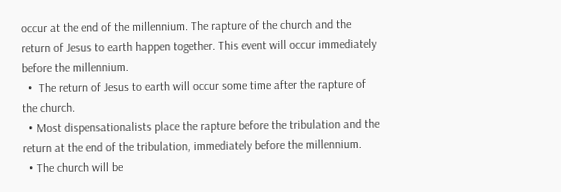occur at the end of the millennium. The rapture of the church and the return of Jesus to earth happen together. This event will occur immediately before the millennium.
  •  The return of Jesus to earth will occur some time after the rapture of the church.
  • Most dispensationalists place the rapture before the tribulation and the return at the end of the tribulation, immediately before the millennium.
  • The church will be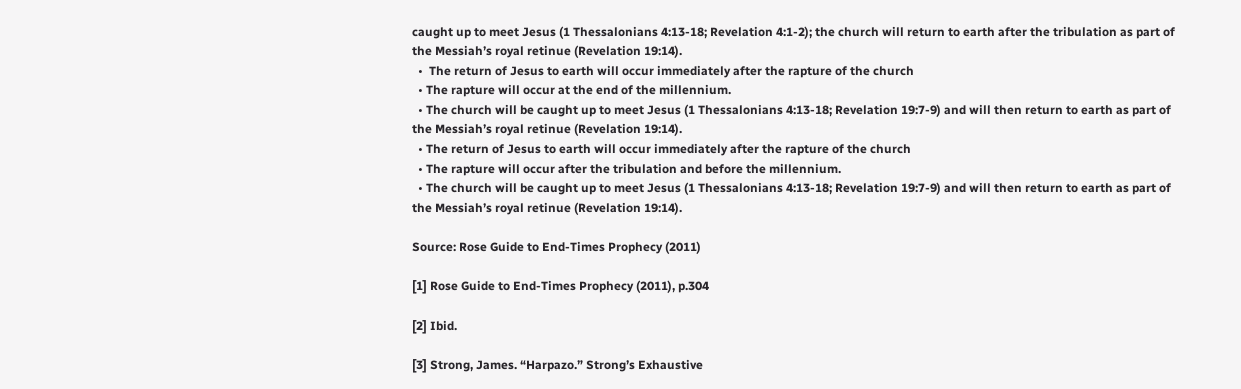caught up to meet Jesus (1 Thessalonians 4:13-18; Revelation 4:1-2); the church will return to earth after the tribulation as part of the Messiah’s royal retinue (Revelation 19:14).
  •  The return of Jesus to earth will occur immediately after the rapture of the church
  • The rapture will occur at the end of the millennium.
  • The church will be caught up to meet Jesus (1 Thessalonians 4:13-18; Revelation 19:7-9) and will then return to earth as part of the Messiah’s royal retinue (Revelation 19:14).
  • The return of Jesus to earth will occur immediately after the rapture of the church
  • The rapture will occur after the tribulation and before the millennium.
  • The church will be caught up to meet Jesus (1 Thessalonians 4:13-18; Revelation 19:7-9) and will then return to earth as part of the Messiah’s royal retinue (Revelation 19:14).

Source: Rose Guide to End-Times Prophecy (2011)

[1] Rose Guide to End-Times Prophecy (2011), p.304

[2] Ibid.

[3] Strong, James. “Harpazo.” Strong’s Exhaustive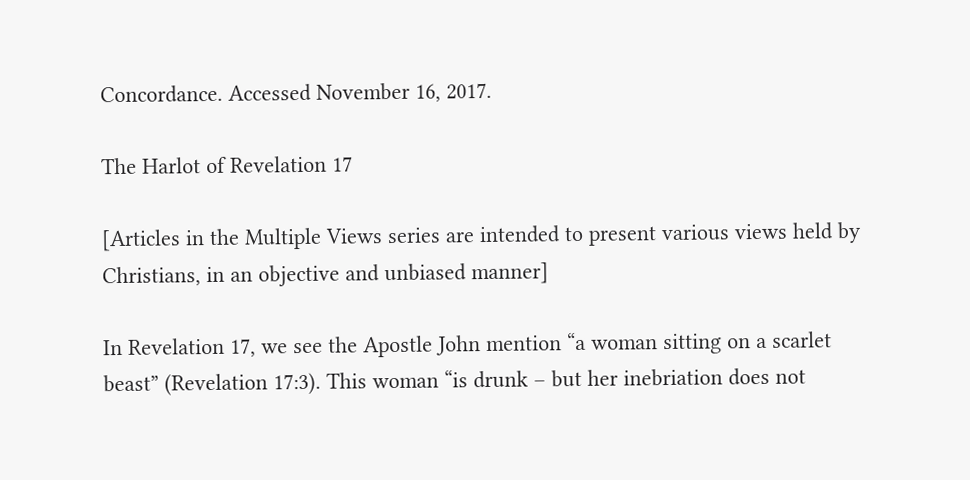Concordance. Accessed November 16, 2017.

The Harlot of Revelation 17

[Articles in the Multiple Views series are intended to present various views held by Christians, in an objective and unbiased manner]

In Revelation 17, we see the Apostle John mention “a woman sitting on a scarlet beast” (Revelation 17:3). This woman “is drunk – but her inebriation does not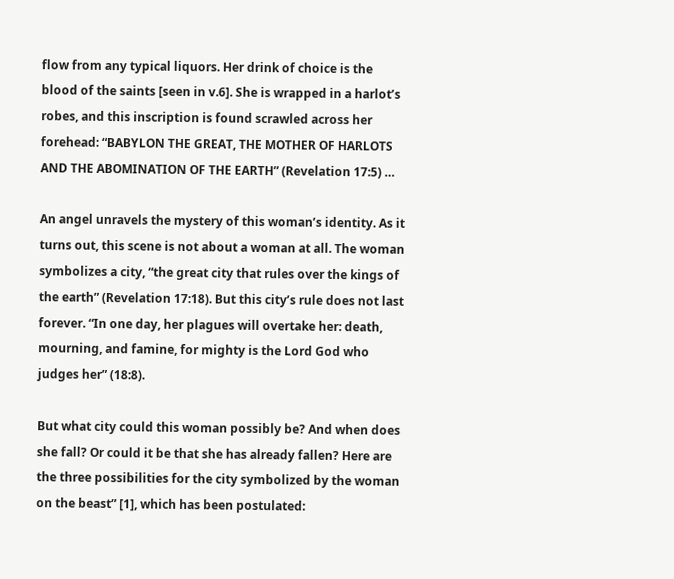flow from any typical liquors. Her drink of choice is the blood of the saints [seen in v.6]. She is wrapped in a harlot’s robes, and this inscription is found scrawled across her forehead: “BABYLON THE GREAT, THE MOTHER OF HARLOTS AND THE ABOMINATION OF THE EARTH” (Revelation 17:5) …

An angel unravels the mystery of this woman’s identity. As it turns out, this scene is not about a woman at all. The woman symbolizes a city, “the great city that rules over the kings of the earth” (Revelation 17:18). But this city’s rule does not last forever. “In one day, her plagues will overtake her: death, mourning, and famine, for mighty is the Lord God who judges her” (18:8).

But what city could this woman possibly be? And when does she fall? Or could it be that she has already fallen? Here are the three possibilities for the city symbolized by the woman on the beast” [1], which has been postulated: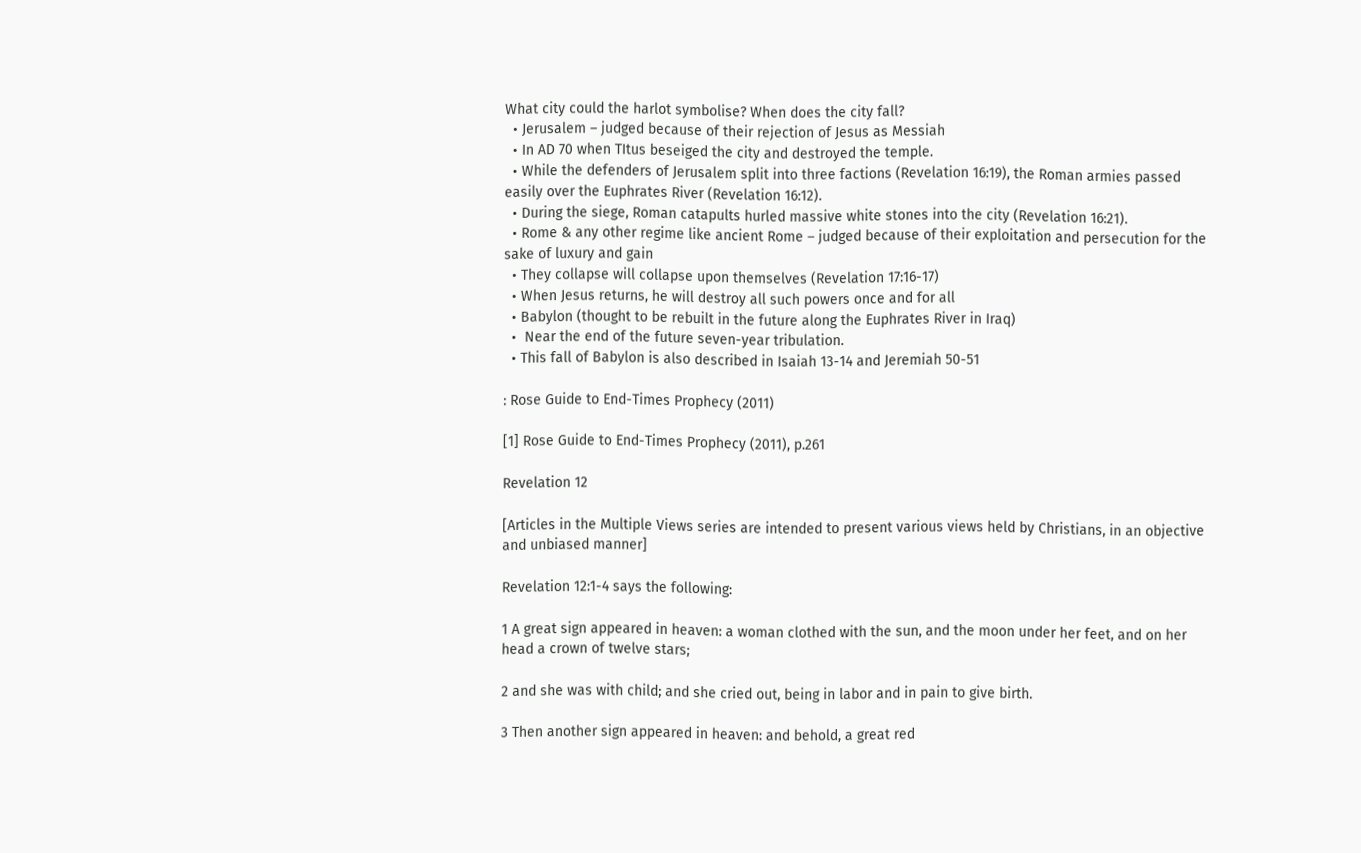What city could the harlot symbolise? When does the city fall?
  • Jerusalem – judged because of their rejection of Jesus as Messiah
  • In AD 70 when TItus beseiged the city and destroyed the temple.
  • While the defenders of Jerusalem split into three factions (Revelation 16:19), the Roman armies passed easily over the Euphrates River (Revelation 16:12).
  • During the siege, Roman catapults hurled massive white stones into the city (Revelation 16:21).
  • Rome & any other regime like ancient Rome – judged because of their exploitation and persecution for the sake of luxury and gain
  • They collapse will collapse upon themselves (Revelation 17:16-17)
  • When Jesus returns, he will destroy all such powers once and for all
  • Babylon (thought to be rebuilt in the future along the Euphrates River in Iraq)
  •  Near the end of the future seven-year tribulation.
  • This fall of Babylon is also described in Isaiah 13-14 and Jeremiah 50-51

: Rose Guide to End-Times Prophecy (2011)

[1] Rose Guide to End-Times Prophecy (2011), p.261

Revelation 12

[Articles in the Multiple Views series are intended to present various views held by Christians, in an objective and unbiased manner]

Revelation 12:1-4 says the following:

1 A great sign appeared in heaven: a woman clothed with the sun, and the moon under her feet, and on her head a crown of twelve stars;

2 and she was with child; and she cried out, being in labor and in pain to give birth.

3 Then another sign appeared in heaven: and behold, a great red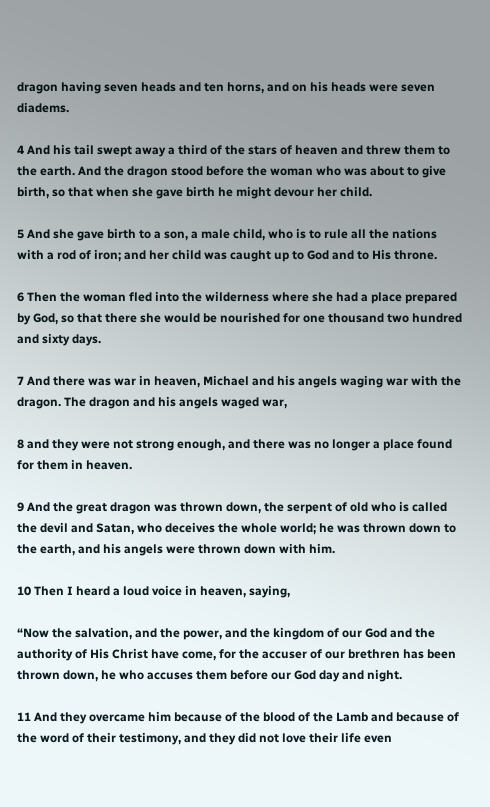dragon having seven heads and ten horns, and on his heads were seven diadems.

4 And his tail swept away a third of the stars of heaven and threw them to the earth. And the dragon stood before the woman who was about to give birth, so that when she gave birth he might devour her child.

5 And she gave birth to a son, a male child, who is to rule all the nations with a rod of iron; and her child was caught up to God and to His throne.

6 Then the woman fled into the wilderness where she had a place prepared by God, so that there she would be nourished for one thousand two hundred and sixty days.

7 And there was war in heaven, Michael and his angels waging war with the dragon. The dragon and his angels waged war,

8 and they were not strong enough, and there was no longer a place found for them in heaven.

9 And the great dragon was thrown down, the serpent of old who is called the devil and Satan, who deceives the whole world; he was thrown down to the earth, and his angels were thrown down with him.

10 Then I heard a loud voice in heaven, saying,

“Now the salvation, and the power, and the kingdom of our God and the authority of His Christ have come, for the accuser of our brethren has been thrown down, he who accuses them before our God day and night.

11 And they overcame him because of the blood of the Lamb and because of the word of their testimony, and they did not love their life even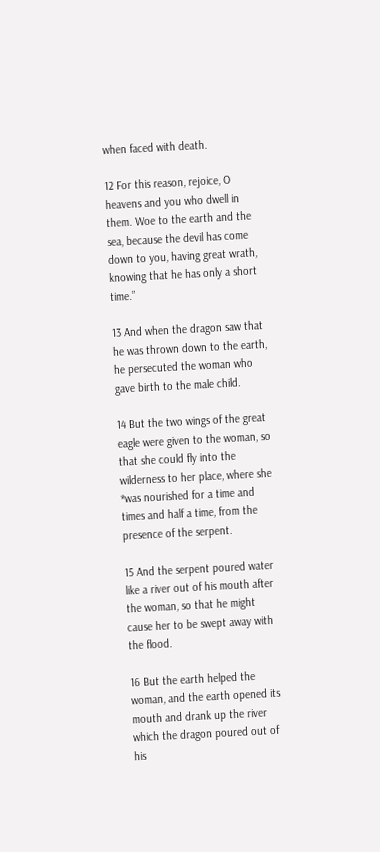when faced with death.

12 For this reason, rejoice, O heavens and you who dwell in them. Woe to the earth and the sea, because the devil has come down to you, having great wrath, knowing that he has only a short time.”

13 And when the dragon saw that he was thrown down to the earth, he persecuted the woman who gave birth to the male child.

14 But the two wings of the great eagle were given to the woman, so that she could fly into the wilderness to her place, where she *was nourished for a time and times and half a time, from the presence of the serpent.

15 And the serpent poured water like a river out of his mouth after the woman, so that he might cause her to be swept away with the flood.

16 But the earth helped the woman, and the earth opened its mouth and drank up the river which the dragon poured out of his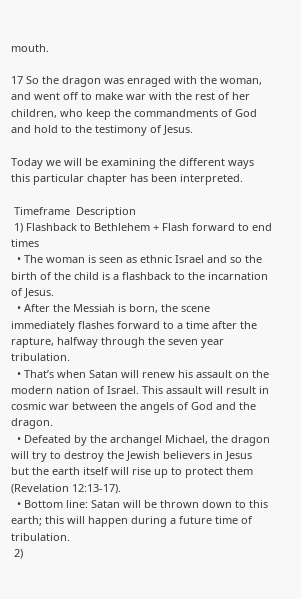mouth.

17 So the dragon was enraged with the woman, and went off to make war with the rest of her children, who keep the commandments of God and hold to the testimony of Jesus.

Today we will be examining the different ways this particular chapter has been interpreted.

 Timeframe  Description
 1) Flashback to Bethlehem + Flash forward to end times
  • The woman is seen as ethnic Israel and so the birth of the child is a flashback to the incarnation of Jesus.
  • After the Messiah is born, the scene immediately flashes forward to a time after the rapture, halfway through the seven year tribulation.
  • That’s when Satan will renew his assault on the modern nation of Israel. This assault will result in cosmic war between the angels of God and the dragon.
  • Defeated by the archangel Michael, the dragon will try to destroy the Jewish believers in Jesus but the earth itself will rise up to protect them (Revelation 12:13-17).
  • Bottom line: Satan will be thrown down to this earth; this will happen during a future time of tribulation.
 2)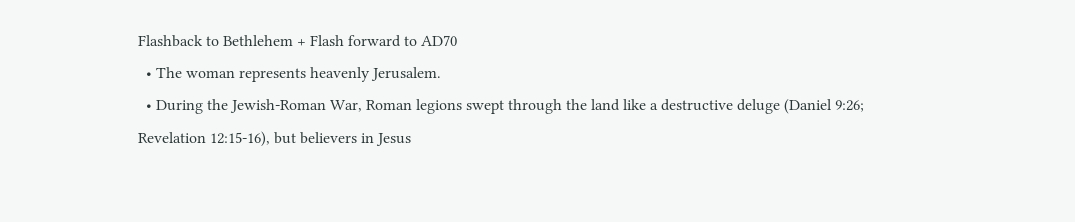Flashback to Bethlehem + Flash forward to AD70
  • The woman represents heavenly Jerusalem.
  • During the Jewish-Roman War, Roman legions swept through the land like a destructive deluge (Daniel 9:26; Revelation 12:15-16), but believers in Jesus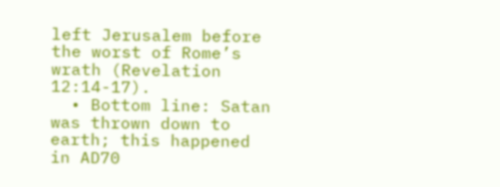left Jerusalem before the worst of Rome’s wrath (Revelation 12:14-17).
  • Bottom line: Satan was thrown down to earth; this happened in AD70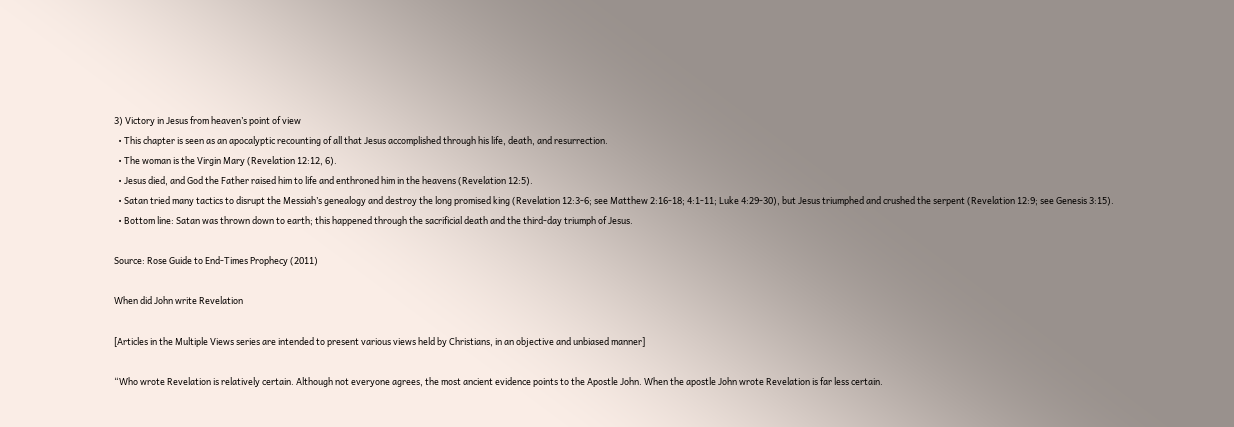3) Victory in Jesus from heaven’s point of view
  • This chapter is seen as an apocalyptic recounting of all that Jesus accomplished through his life, death, and resurrection.
  • The woman is the Virgin Mary (Revelation 12:12, 6).
  • Jesus died, and God the Father raised him to life and enthroned him in the heavens (Revelation 12:5).
  • Satan tried many tactics to disrupt the Messiah’s genealogy and destroy the long promised king (Revelation 12:3-6; see Matthew 2:16-18; 4:1-11; Luke 4:29-30), but Jesus triumphed and crushed the serpent (Revelation 12:9; see Genesis 3:15).
  • Bottom line: Satan was thrown down to earth; this happened through the sacrificial death and the third-day triumph of Jesus.

Source: Rose Guide to End-Times Prophecy (2011)

When did John write Revelation

[Articles in the Multiple Views series are intended to present various views held by Christians, in an objective and unbiased manner]

“Who wrote Revelation is relatively certain. Although not everyone agrees, the most ancient evidence points to the Apostle John. When the apostle John wrote Revelation is far less certain.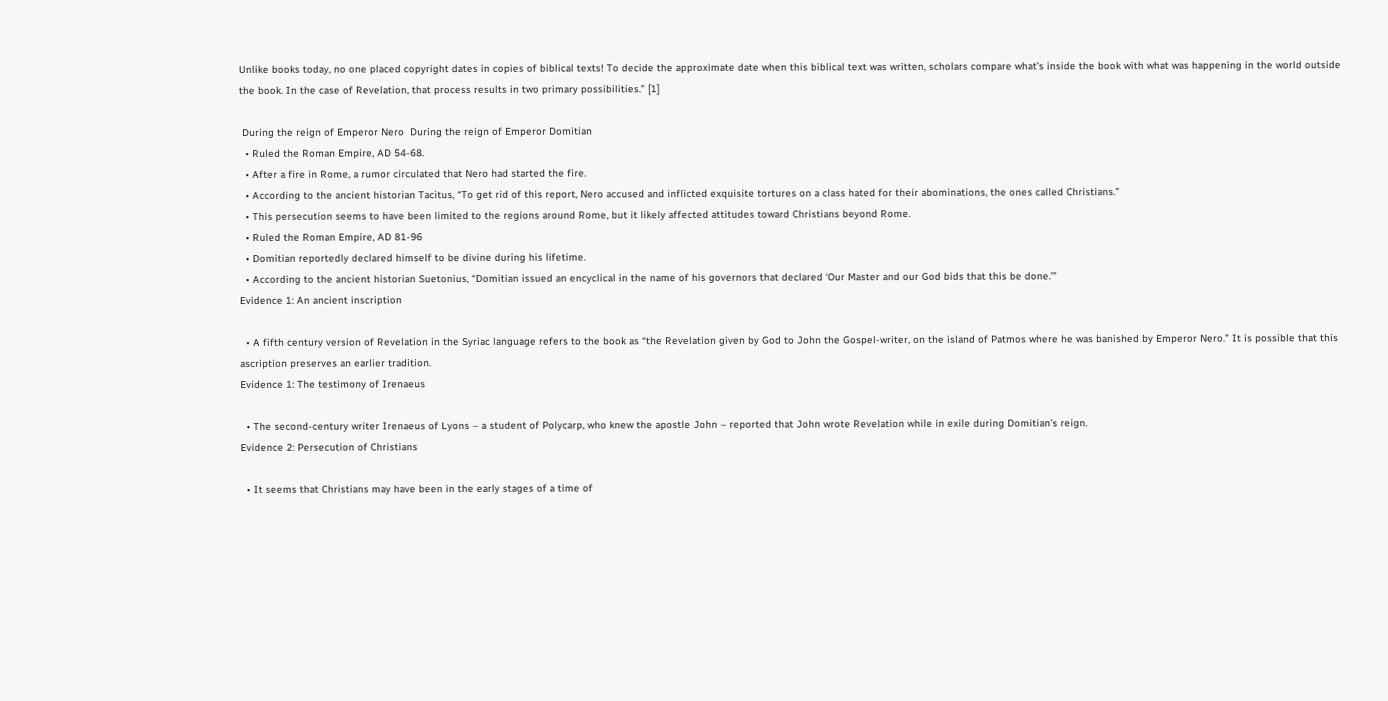Unlike books today, no one placed copyright dates in copies of biblical texts! To decide the approximate date when this biblical text was written, scholars compare what’s inside the book with what was happening in the world outside the book. In the case of Revelation, that process results in two primary possibilities.” [1]

 During the reign of Emperor Nero  During the reign of Emperor Domitian
  • Ruled the Roman Empire, AD 54-68.
  • After a fire in Rome, a rumor circulated that Nero had started the fire.
  • According to the ancient historian Tacitus, “To get rid of this report, Nero accused and inflicted exquisite tortures on a class hated for their abominations, the ones called Christians.”
  • This persecution seems to have been limited to the regions around Rome, but it likely affected attitudes toward Christians beyond Rome.
  • Ruled the Roman Empire, AD 81-96
  • Domitian reportedly declared himself to be divine during his lifetime.
  • According to the ancient historian Suetonius, “Domitian issued an encyclical in the name of his governors that declared ‘Our Master and our God bids that this be done.’”
Evidence 1: An ancient inscription

  • A fifth century version of Revelation in the Syriac language refers to the book as “the Revelation given by God to John the Gospel-writer, on the island of Patmos where he was banished by Emperor Nero.” It is possible that this ascription preserves an earlier tradition.
Evidence 1: The testimony of Irenaeus

  • The second-century writer Irenaeus of Lyons – a student of Polycarp, who knew the apostle John – reported that John wrote Revelation while in exile during Domitian’s reign.
Evidence 2: Persecution of Christians

  • It seems that Christians may have been in the early stages of a time of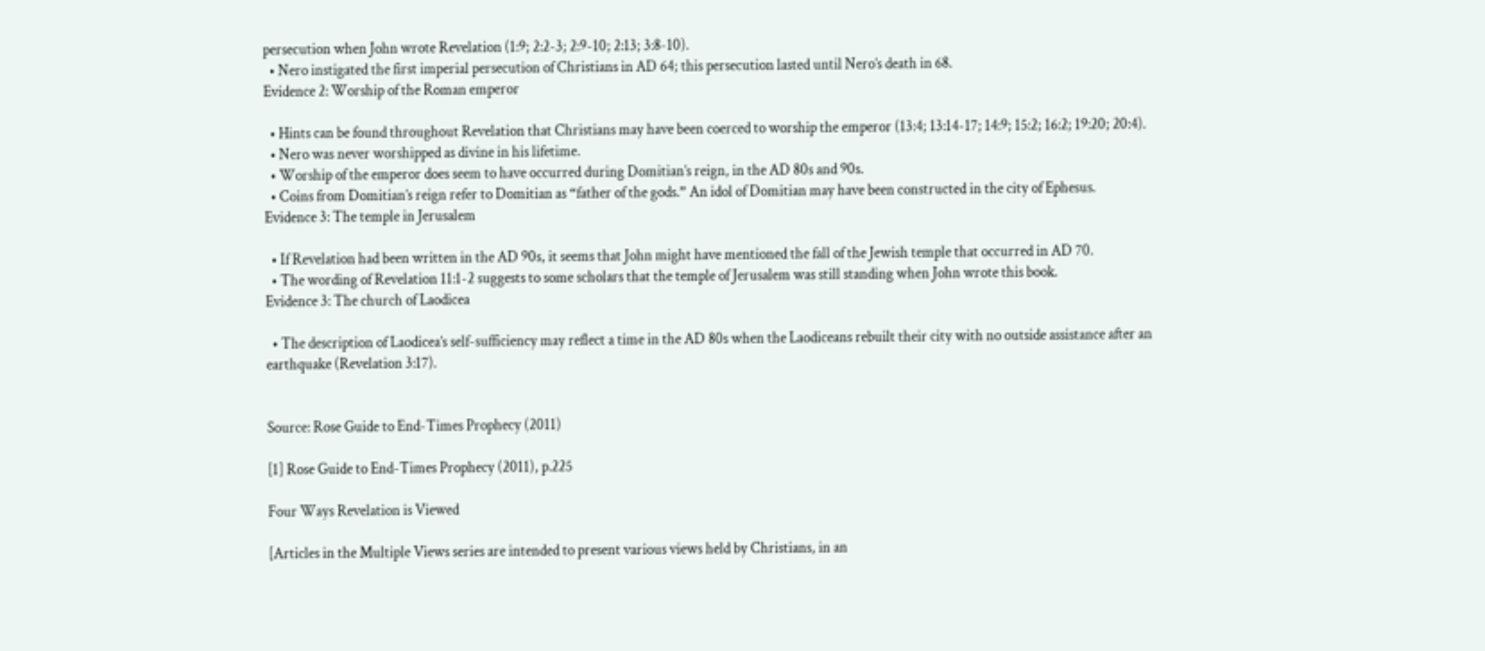persecution when John wrote Revelation (1:9; 2:2-3; 2:9-10; 2:13; 3:8-10).
  • Nero instigated the first imperial persecution of Christians in AD 64; this persecution lasted until Nero’s death in 68.
Evidence 2: Worship of the Roman emperor

  • Hints can be found throughout Revelation that Christians may have been coerced to worship the emperor (13:4; 13:14-17; 14:9; 15:2; 16:2; 19:20; 20:4).
  • Nero was never worshipped as divine in his lifetime.
  • Worship of the emperor does seem to have occurred during Domitian’s reign, in the AD 80s and 90s.
  • Coins from Domitian’s reign refer to Domitian as “father of the gods.” An idol of Domitian may have been constructed in the city of Ephesus.
Evidence 3: The temple in Jerusalem

  • If Revelation had been written in the AD 90s, it seems that John might have mentioned the fall of the Jewish temple that occurred in AD 70.
  • The wording of Revelation 11:1-2 suggests to some scholars that the temple of Jerusalem was still standing when John wrote this book.
Evidence 3: The church of Laodicea

  • The description of Laodicea’s self-sufficiency may reflect a time in the AD 80s when the Laodiceans rebuilt their city with no outside assistance after an earthquake (Revelation 3:17).


Source: Rose Guide to End-Times Prophecy (2011)

[1] Rose Guide to End-Times Prophecy (2011), p.225

Four Ways Revelation is Viewed

[Articles in the Multiple Views series are intended to present various views held by Christians, in an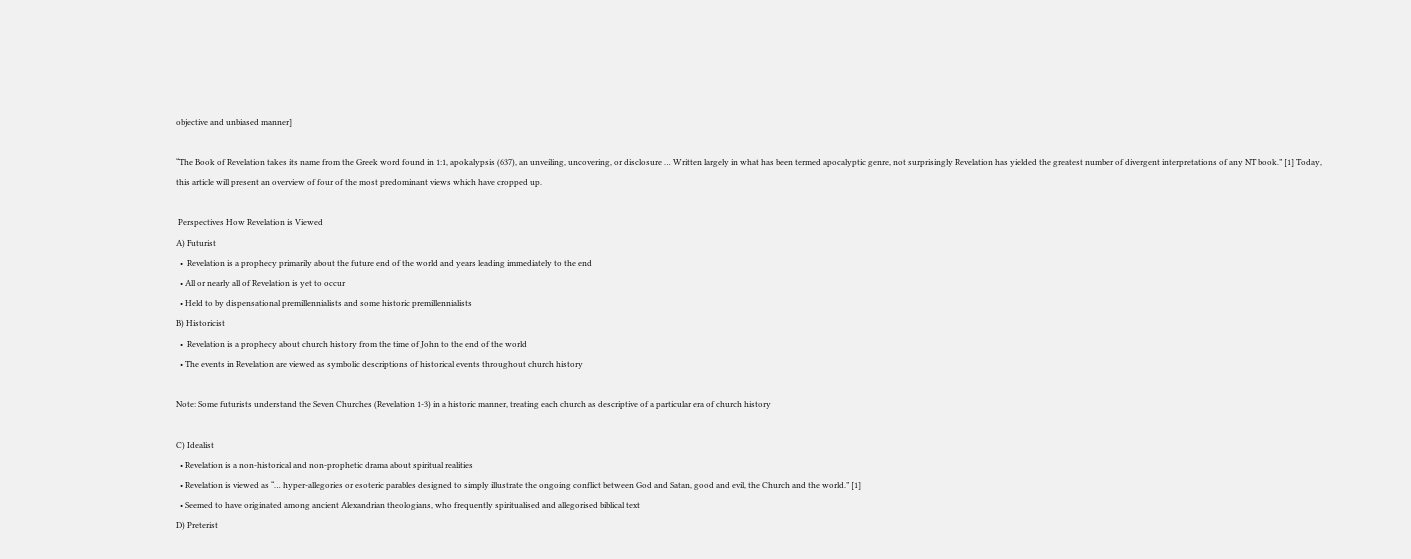objective and unbiased manner]

“The Book of Revelation takes its name from the Greek word found in 1:1, apokalypsis (637), an unveiling, uncovering, or disclosure … Written largely in what has been termed apocalyptic genre, not surprisingly Revelation has yielded the greatest number of divergent interpretations of any NT book.” [1] Today, this article will present an overview of four of the most predominant views which have cropped up.

 Perspectives How Revelation is Viewed
A) Futurist
  •  Revelation is a prophecy primarily about the future end of the world and years leading immediately to the end
  • All or nearly all of Revelation is yet to occur
  • Held to by dispensational premillennialists and some historic premillennialists
B) Historicist
  •  Revelation is a prophecy about church history from the time of John to the end of the world
  • The events in Revelation are viewed as symbolic descriptions of historical events throughout church history

Note: Some futurists understand the Seven Churches (Revelation 1-3) in a historic manner, treating each church as descriptive of a particular era of church history

C) Idealist
  • Revelation is a non-historical and non-prophetic drama about spiritual realities
  • Revelation is viewed as “… hyper-allegories or esoteric parables designed to simply illustrate the ongoing conflict between God and Satan, good and evil, the Church and the world.” [1]
  • Seemed to have originated among ancient Alexandrian theologians, who frequently spiritualised and allegorised biblical text
D) Preterist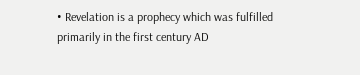• Revelation is a prophecy which was fulfilled primarily in the first century AD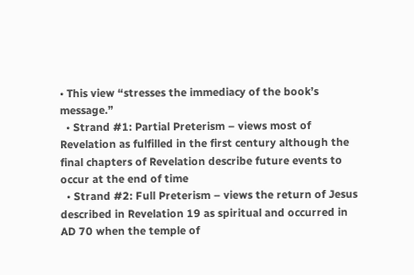• This view “stresses the immediacy of the book’s message.”
  • Strand #1: Partial Preterism – views most of Revelation as fulfilled in the first century although the final chapters of Revelation describe future events to occur at the end of time
  • Strand #2: Full Preterism – views the return of Jesus described in Revelation 19 as spiritual and occurred in AD 70 when the temple of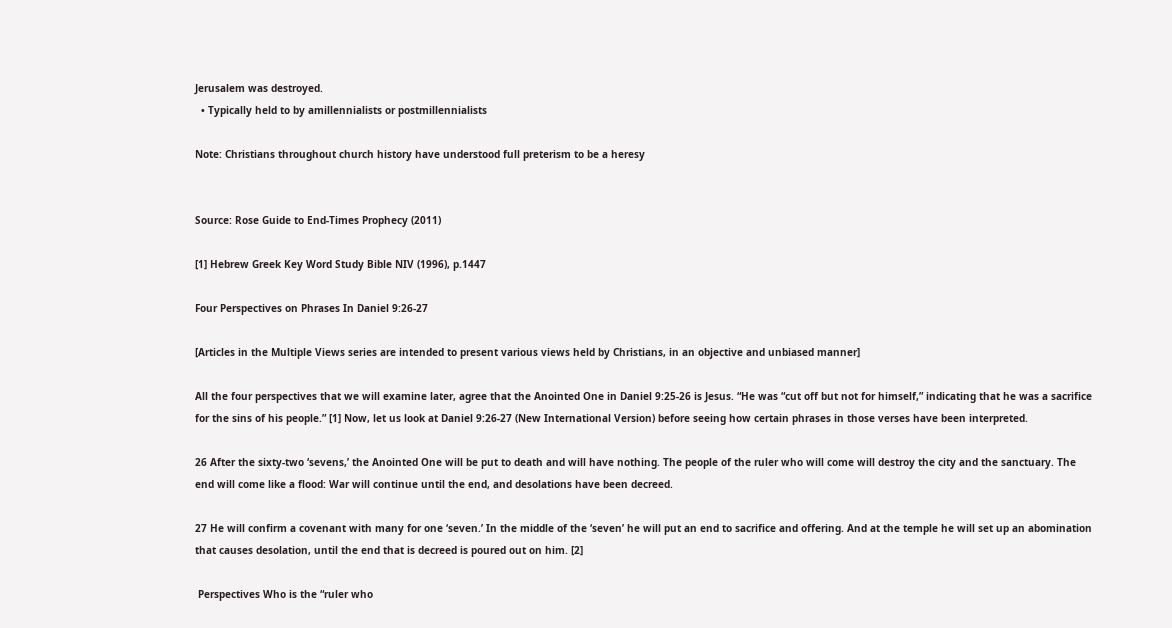Jerusalem was destroyed.
  • Typically held to by amillennialists or postmillennialists

Note: Christians throughout church history have understood full preterism to be a heresy


Source: Rose Guide to End-Times Prophecy (2011)

[1] Hebrew Greek Key Word Study Bible NIV (1996), p.1447

Four Perspectives on Phrases In Daniel 9:26-27

[Articles in the Multiple Views series are intended to present various views held by Christians, in an objective and unbiased manner]

All the four perspectives that we will examine later, agree that the Anointed One in Daniel 9:25-26 is Jesus. “He was “cut off but not for himself,” indicating that he was a sacrifice for the sins of his people.” [1] Now, let us look at Daniel 9:26-27 (New International Version) before seeing how certain phrases in those verses have been interpreted.

26 After the sixty-two ‘sevens,’ the Anointed One will be put to death and will have nothing. The people of the ruler who will come will destroy the city and the sanctuary. The end will come like a flood: War will continue until the end, and desolations have been decreed.

27 He will confirm a covenant with many for one ‘seven.’ In the middle of the ‘seven’ he will put an end to sacrifice and offering. And at the temple he will set up an abomination that causes desolation, until the end that is decreed is poured out on him. [2]

 Perspectives Who is the “ruler who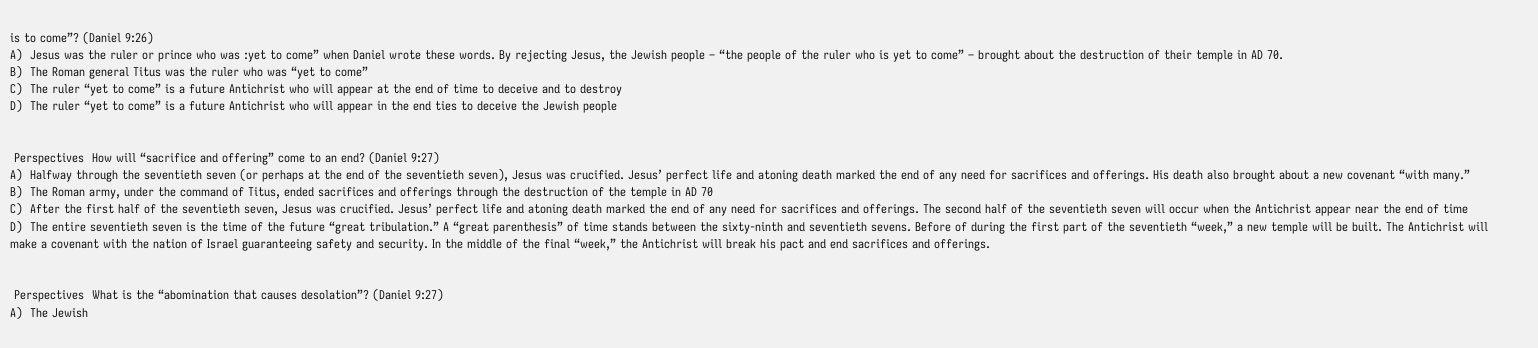is to come”? (Daniel 9:26)
A)  Jesus was the ruler or prince who was :yet to come” when Daniel wrote these words. By rejecting Jesus, the Jewish people – “the people of the ruler who is yet to come” – brought about the destruction of their temple in AD 70.
B)  The Roman general Titus was the ruler who was “yet to come”
C)  The ruler “yet to come” is a future Antichrist who will appear at the end of time to deceive and to destroy
D)  The ruler “yet to come” is a future Antichrist who will appear in the end ties to deceive the Jewish people


 Perspectives  How will “sacrifice and offering” come to an end? (Daniel 9:27)
A)  Halfway through the seventieth seven (or perhaps at the end of the seventieth seven), Jesus was crucified. Jesus’ perfect life and atoning death marked the end of any need for sacrifices and offerings. His death also brought about a new covenant “with many.”
B)  The Roman army, under the command of Titus, ended sacrifices and offerings through the destruction of the temple in AD 70
C)  After the first half of the seventieth seven, Jesus was crucified. Jesus’ perfect life and atoning death marked the end of any need for sacrifices and offerings. The second half of the seventieth seven will occur when the Antichrist appear near the end of time
D)  The entire seventieth seven is the time of the future “great tribulation.” A “great parenthesis” of time stands between the sixty-ninth and seventieth sevens. Before of during the first part of the seventieth “week,” a new temple will be built. The Antichrist will make a covenant with the nation of Israel guaranteeing safety and security. In the middle of the final “week,” the Antichrist will break his pact and end sacrifices and offerings.


 Perspectives  What is the “abomination that causes desolation”? (Daniel 9:27)
A)  The Jewish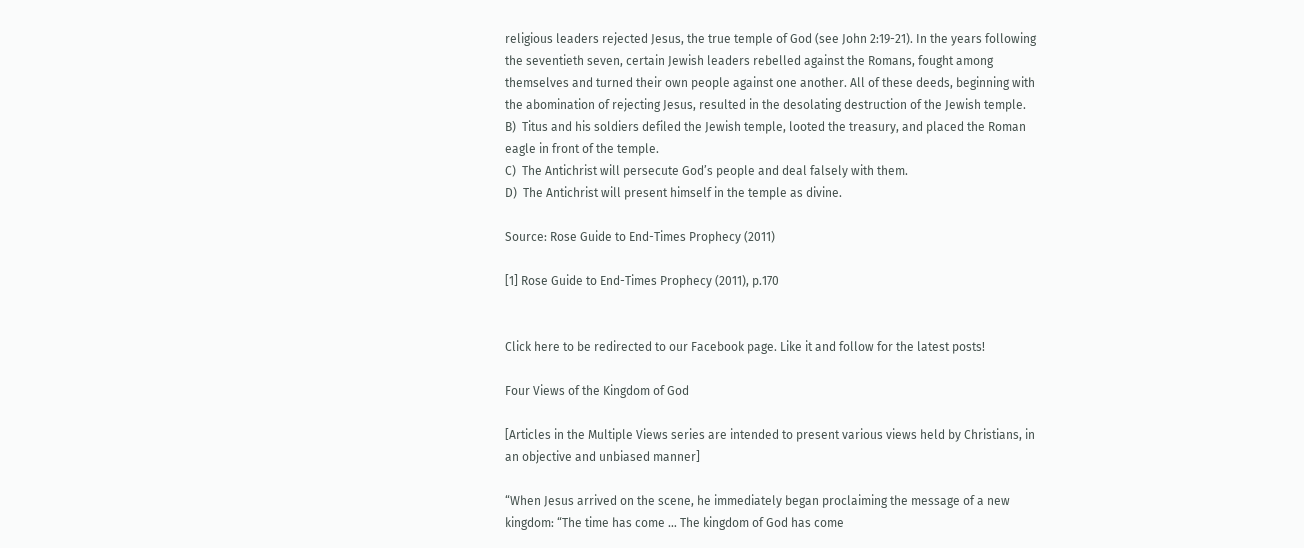religious leaders rejected Jesus, the true temple of God (see John 2:19-21). In the years following the seventieth seven, certain Jewish leaders rebelled against the Romans, fought among themselves and turned their own people against one another. All of these deeds, beginning with the abomination of rejecting Jesus, resulted in the desolating destruction of the Jewish temple.
B)  Titus and his soldiers defiled the Jewish temple, looted the treasury, and placed the Roman eagle in front of the temple.
C)  The Antichrist will persecute God’s people and deal falsely with them.
D)  The Antichrist will present himself in the temple as divine.

Source: Rose Guide to End-Times Prophecy (2011)

[1] Rose Guide to End-Times Prophecy (2011), p.170


Click here to be redirected to our Facebook page. Like it and follow for the latest posts!

Four Views of the Kingdom of God

[Articles in the Multiple Views series are intended to present various views held by Christians, in an objective and unbiased manner]

“When Jesus arrived on the scene, he immediately began proclaiming the message of a new kingdom: “The time has come … The kingdom of God has come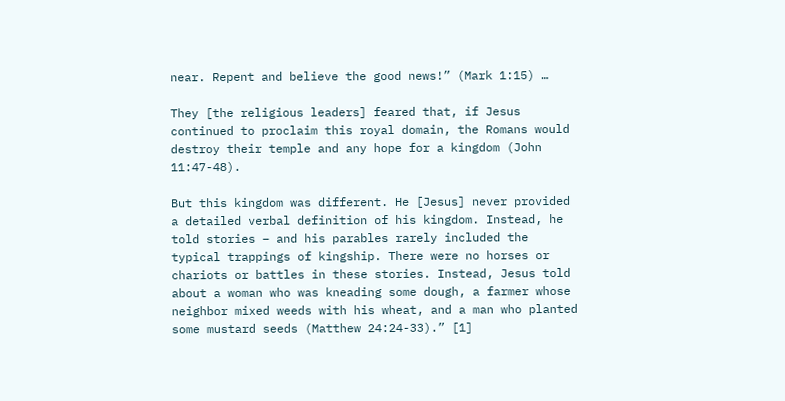near. Repent and believe the good news!” (Mark 1:15) …

They [the religious leaders] feared that, if Jesus continued to proclaim this royal domain, the Romans would destroy their temple and any hope for a kingdom (John 11:47-48).

But this kingdom was different. He [Jesus] never provided a detailed verbal definition of his kingdom. Instead, he told stories – and his parables rarely included the typical trappings of kingship. There were no horses or chariots or battles in these stories. Instead, Jesus told about a woman who was kneading some dough, a farmer whose neighbor mixed weeds with his wheat, and a man who planted some mustard seeds (Matthew 24:24-33).” [1]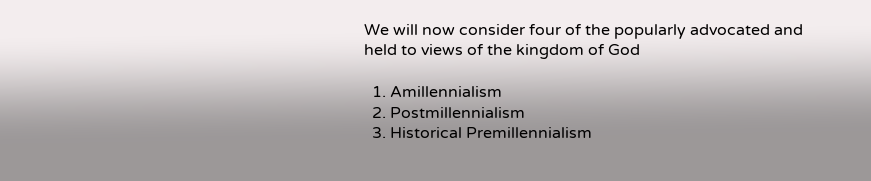We will now consider four of the popularly advocated and held to views of the kingdom of God

  1. Amillennialism
  2. Postmillennialism
  3. Historical Premillennialism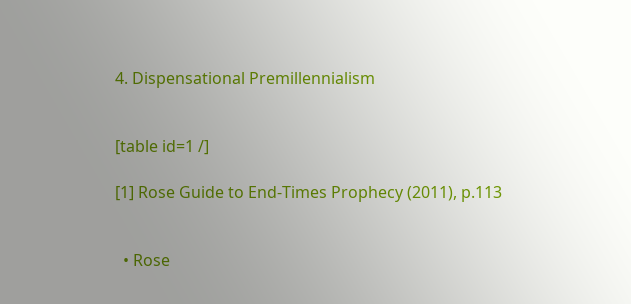4. Dispensational Premillennialism


[table id=1 /]

[1] Rose Guide to End-Times Prophecy (2011), p.113


  • Rose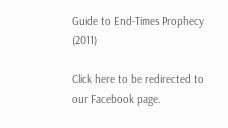Guide to End-Times Prophecy (2011)

Click here to be redirected to our Facebook page.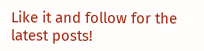Like it and follow for the latest posts!